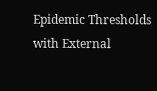Epidemic Thresholds with External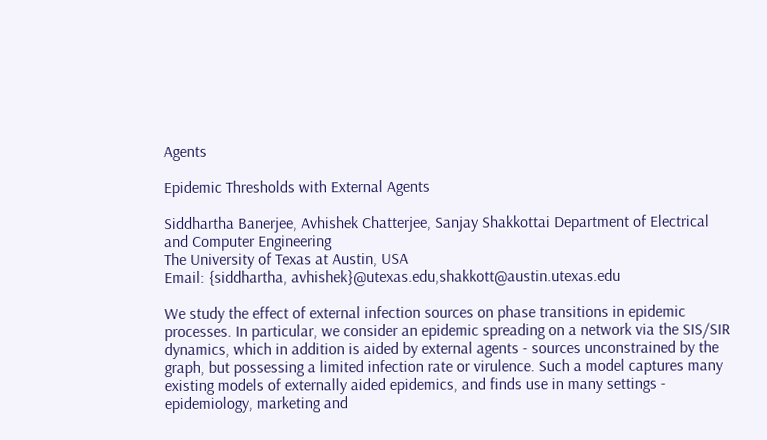Agents

Epidemic Thresholds with External Agents

Siddhartha Banerjee, Avhishek Chatterjee, Sanjay Shakkottai Department of Electrical and Computer Engineering
The University of Texas at Austin, USA
Email: {siddhartha, avhishek}@utexas.edu,shakkott@austin.utexas.edu

We study the effect of external infection sources on phase transitions in epidemic processes. In particular, we consider an epidemic spreading on a network via the SIS/SIR dynamics, which in addition is aided by external agents - sources unconstrained by the graph, but possessing a limited infection rate or virulence. Such a model captures many existing models of externally aided epidemics, and finds use in many settings - epidemiology, marketing and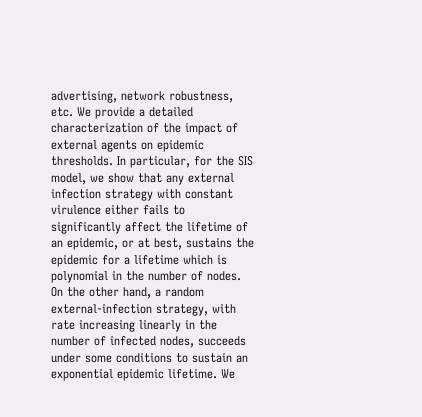advertising, network robustness, etc. We provide a detailed characterization of the impact of external agents on epidemic thresholds. In particular, for the SIS model, we show that any external infection strategy with constant virulence either fails to significantly affect the lifetime of an epidemic, or at best, sustains the epidemic for a lifetime which is polynomial in the number of nodes. On the other hand, a random external-infection strategy, with rate increasing linearly in the number of infected nodes, succeeds under some conditions to sustain an exponential epidemic lifetime. We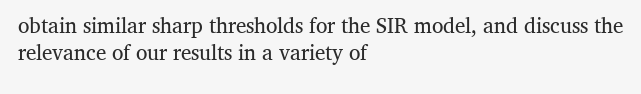obtain similar sharp thresholds for the SIR model, and discuss the relevance of our results in a variety of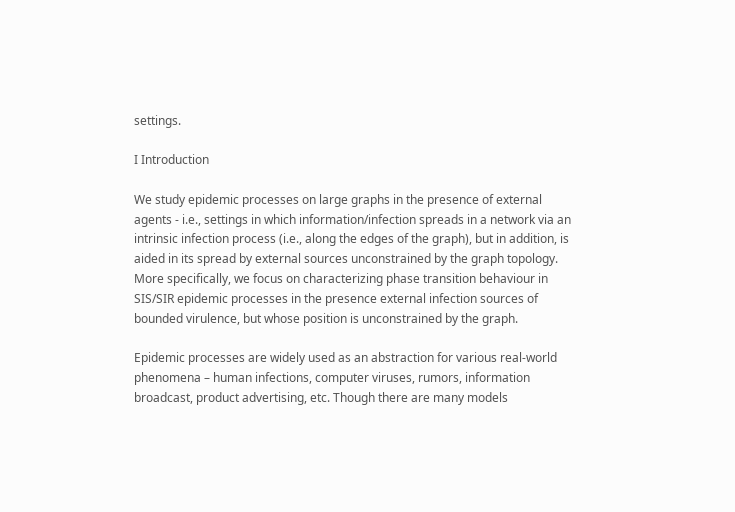settings.

I Introduction

We study epidemic processes on large graphs in the presence of external agents - i.e., settings in which information/infection spreads in a network via an intrinsic infection process (i.e., along the edges of the graph), but in addition, is aided in its spread by external sources unconstrained by the graph topology. More specifically, we focus on characterizing phase transition behaviour in SIS/SIR epidemic processes in the presence external infection sources of bounded virulence, but whose position is unconstrained by the graph.

Epidemic processes are widely used as an abstraction for various real-world phenomena – human infections, computer viruses, rumors, information broadcast, product advertising, etc. Though there are many models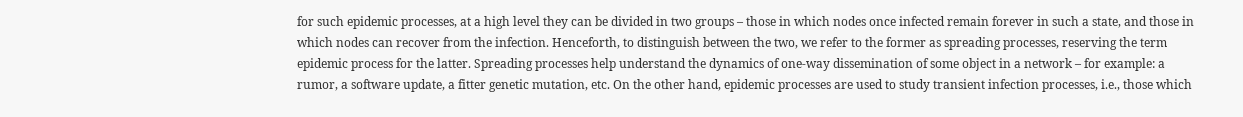for such epidemic processes, at a high level they can be divided in two groups – those in which nodes once infected remain forever in such a state, and those in which nodes can recover from the infection. Henceforth, to distinguish between the two, we refer to the former as spreading processes, reserving the term epidemic process for the latter. Spreading processes help understand the dynamics of one-way dissemination of some object in a network – for example: a rumor, a software update, a fitter genetic mutation, etc. On the other hand, epidemic processes are used to study transient infection processes, i.e., those which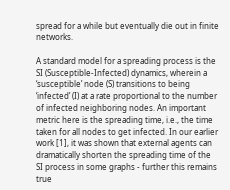spread for a while but eventually die out in finite networks.

A standard model for a spreading process is the SI (Susceptible-Infected) dynamics, wherein a ‘susceptible’ node (S) transitions to being ‘infected’ (I) at a rate proportional to the number of infected neighboring nodes. An important metric here is the spreading time, i.e., the time taken for all nodes to get infected. In our earlier work [1], it was shown that external agents can dramatically shorten the spreading time of the SI process in some graphs - further this remains true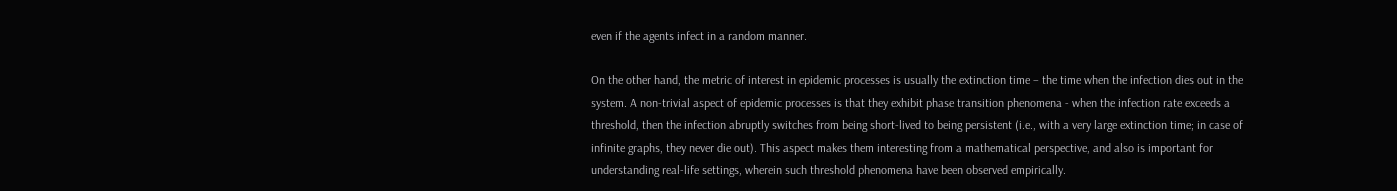even if the agents infect in a random manner.

On the other hand, the metric of interest in epidemic processes is usually the extinction time – the time when the infection dies out in the system. A non-trivial aspect of epidemic processes is that they exhibit phase transition phenomena - when the infection rate exceeds a threshold, then the infection abruptly switches from being short-lived to being persistent (i.e., with a very large extinction time; in case of infinite graphs, they never die out). This aspect makes them interesting from a mathematical perspective, and also is important for understanding real-life settings, wherein such threshold phenomena have been observed empirically.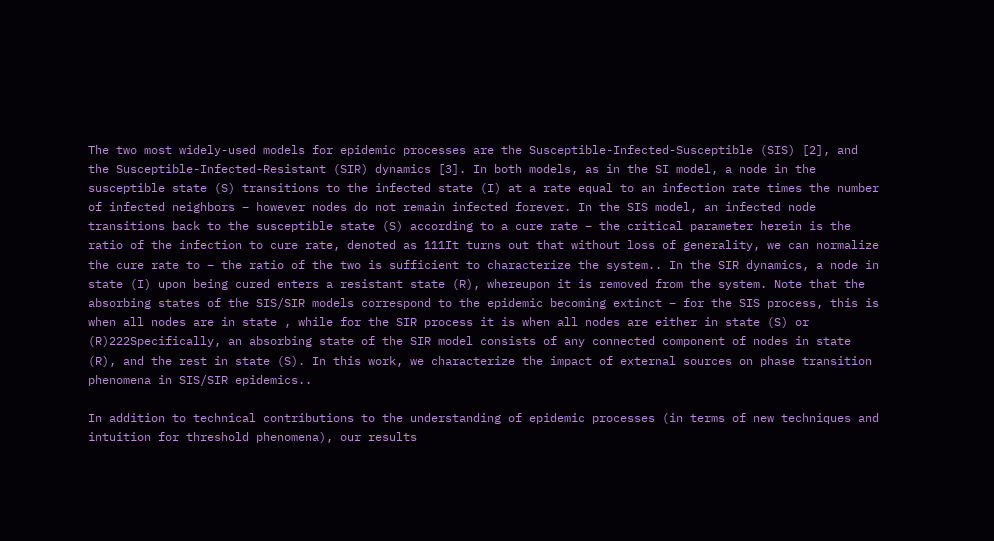The two most widely-used models for epidemic processes are the Susceptible-Infected-Susceptible (SIS) [2], and the Susceptible-Infected-Resistant (SIR) dynamics [3]. In both models, as in the SI model, a node in the susceptible state (S) transitions to the infected state (I) at a rate equal to an infection rate times the number of infected neighbors – however nodes do not remain infected forever. In the SIS model, an infected node transitions back to the susceptible state (S) according to a cure rate – the critical parameter herein is the ratio of the infection to cure rate, denoted as 111It turns out that without loss of generality, we can normalize the cure rate to – the ratio of the two is sufficient to characterize the system.. In the SIR dynamics, a node in state (I) upon being cured enters a resistant state (R), whereupon it is removed from the system. Note that the absorbing states of the SIS/SIR models correspond to the epidemic becoming extinct – for the SIS process, this is when all nodes are in state , while for the SIR process it is when all nodes are either in state (S) or (R)222Specifically, an absorbing state of the SIR model consists of any connected component of nodes in state (R), and the rest in state (S). In this work, we characterize the impact of external sources on phase transition phenomena in SIS/SIR epidemics..

In addition to technical contributions to the understanding of epidemic processes (in terms of new techniques and intuition for threshold phenomena), our results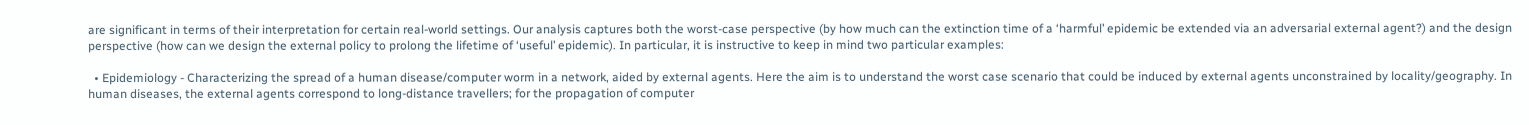are significant in terms of their interpretation for certain real-world settings. Our analysis captures both the worst-case perspective (by how much can the extinction time of a ‘harmful’ epidemic be extended via an adversarial external agent?) and the design perspective (how can we design the external policy to prolong the lifetime of ‘useful’ epidemic). In particular, it is instructive to keep in mind two particular examples:

  • Epidemiology - Characterizing the spread of a human disease/computer worm in a network, aided by external agents. Here the aim is to understand the worst case scenario that could be induced by external agents unconstrained by locality/geography. In human diseases, the external agents correspond to long-distance travellers; for the propagation of computer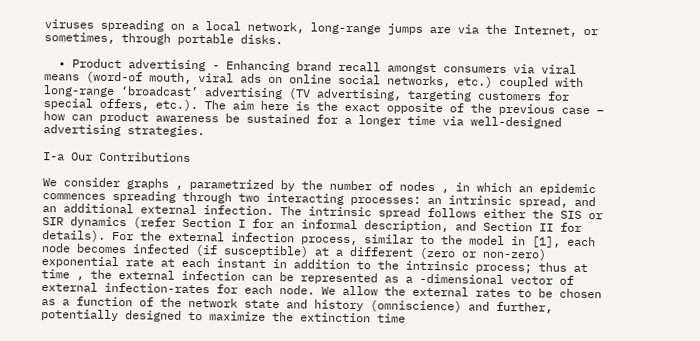viruses spreading on a local network, long-range jumps are via the Internet, or sometimes, through portable disks.

  • Product advertising - Enhancing brand recall amongst consumers via viral means (word-of mouth, viral ads on online social networks, etc.) coupled with long-range ‘broadcast’ advertising (TV advertising, targeting customers for special offers, etc.). The aim here is the exact opposite of the previous case – how can product awareness be sustained for a longer time via well-designed advertising strategies.

I-a Our Contributions

We consider graphs , parametrized by the number of nodes , in which an epidemic commences spreading through two interacting processes: an intrinsic spread, and an additional external infection. The intrinsic spread follows either the SIS or SIR dynamics (refer Section I for an informal description, and Section II for details). For the external infection process, similar to the model in [1], each node becomes infected (if susceptible) at a different (zero or non-zero) exponential rate at each instant in addition to the intrinsic process; thus at time , the external infection can be represented as a -dimensional vector of external infection-rates for each node. We allow the external rates to be chosen as a function of the network state and history (omniscience) and further, potentially designed to maximize the extinction time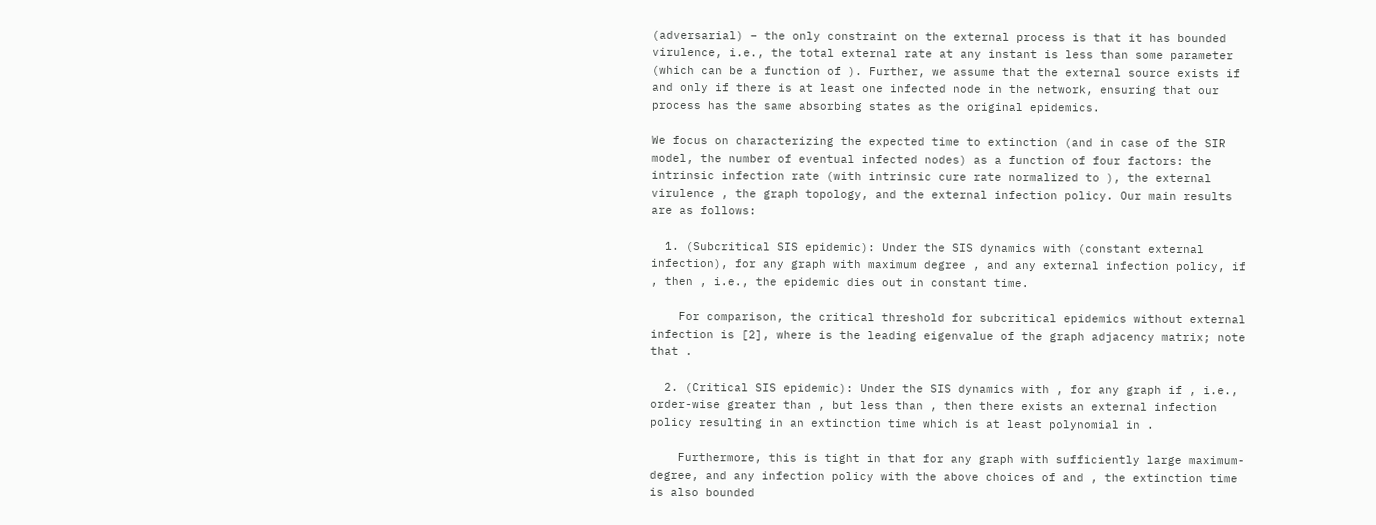(adversarial) – the only constraint on the external process is that it has bounded virulence, i.e., the total external rate at any instant is less than some parameter (which can be a function of ). Further, we assume that the external source exists if and only if there is at least one infected node in the network, ensuring that our process has the same absorbing states as the original epidemics.

We focus on characterizing the expected time to extinction (and in case of the SIR model, the number of eventual infected nodes) as a function of four factors: the intrinsic infection rate (with intrinsic cure rate normalized to ), the external virulence , the graph topology, and the external infection policy. Our main results are as follows:

  1. (Subcritical SIS epidemic): Under the SIS dynamics with (constant external infection), for any graph with maximum degree , and any external infection policy, if , then , i.e., the epidemic dies out in constant time.

    For comparison, the critical threshold for subcritical epidemics without external infection is [2], where is the leading eigenvalue of the graph adjacency matrix; note that .

  2. (Critical SIS epidemic): Under the SIS dynamics with , for any graph if , i.e., order-wise greater than , but less than , then there exists an external infection policy resulting in an extinction time which is at least polynomial in .

    Furthermore, this is tight in that for any graph with sufficiently large maximum-degree, and any infection policy with the above choices of and , the extinction time is also bounded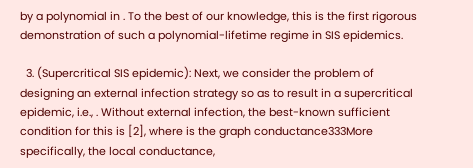by a polynomial in . To the best of our knowledge, this is the first rigorous demonstration of such a polynomial-lifetime regime in SIS epidemics.

  3. (Supercritical SIS epidemic): Next, we consider the problem of designing an external infection strategy so as to result in a supercritical epidemic, i.e., . Without external infection, the best-known sufficient condition for this is [2], where is the graph conductance333More specifically, the local conductance,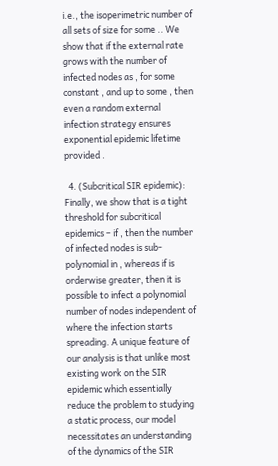i.e., the isoperimetric number of all sets of size for some .. We show that if the external rate grows with the number of infected nodes as , for some constant , and up to some , then even a random external infection strategy ensures exponential epidemic lifetime provided .

  4. (Subcritical SIR epidemic): Finally, we show that is a tight threshold for subcritical epidemics – if , then the number of infected nodes is sub-polynomial in , whereas if is orderwise greater, then it is possible to infect a polynomial number of nodes independent of where the infection starts spreading. A unique feature of our analysis is that unlike most existing work on the SIR epidemic which essentially reduce the problem to studying a static process, our model necessitates an understanding of the dynamics of the SIR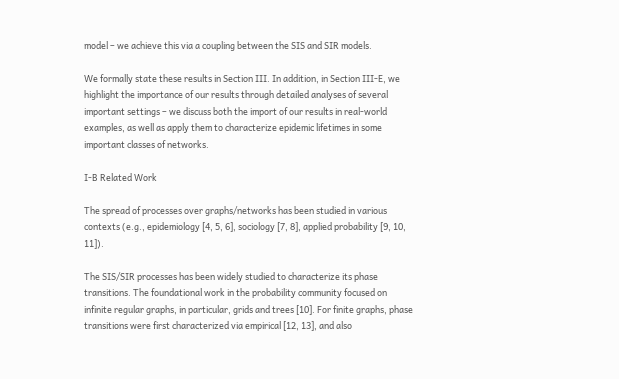model – we achieve this via a coupling between the SIS and SIR models.

We formally state these results in Section III. In addition, in Section III-E, we highlight the importance of our results through detailed analyses of several important settings – we discuss both the import of our results in real-world examples, as well as apply them to characterize epidemic lifetimes in some important classes of networks.

I-B Related Work

The spread of processes over graphs/networks has been studied in various contexts (e.g., epidemiology [4, 5, 6], sociology [7, 8], applied probability [9, 10, 11]).

The SIS/SIR processes has been widely studied to characterize its phase transitions. The foundational work in the probability community focused on infinite regular graphs, in particular, grids and trees [10]. For finite graphs, phase transitions were first characterized via empirical [12, 13], and also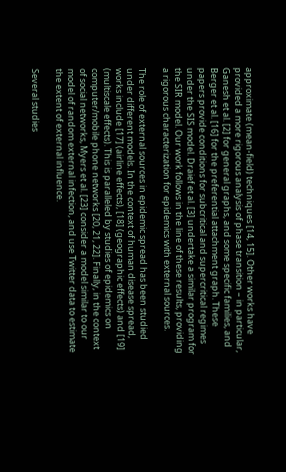approximate (mean-field) techniques [14, 15]. Other works have provided a more rigorous analysis of phase transition – in particular, Ganesh et al. [2] for general graphs, and some specific families, and Berger et al. [16] for the preferential attachment graph. These papers provide conditions for subcritical and supercritical regimes under the SIS model. Draief et al. [3] undertake a similar program for the SIR model. Our work follows in the line of these results, providing a rigorous characterization for epidemics with external sources.

The role of external sources in epidemic spread has been studied under different models. In the context of human disease spread, works include [17] (airline effects), [18] (geographic effects) and [19] (multiscale effects). This is paralleled by studies of epidemics on computer/mobile phone networks [20, 21, 22]. Finally, in the context of social networks, Myers et al. [23] consider a model similar to our model of random external infection, and use Twitter data to estimate the extent of external influence.

Several studies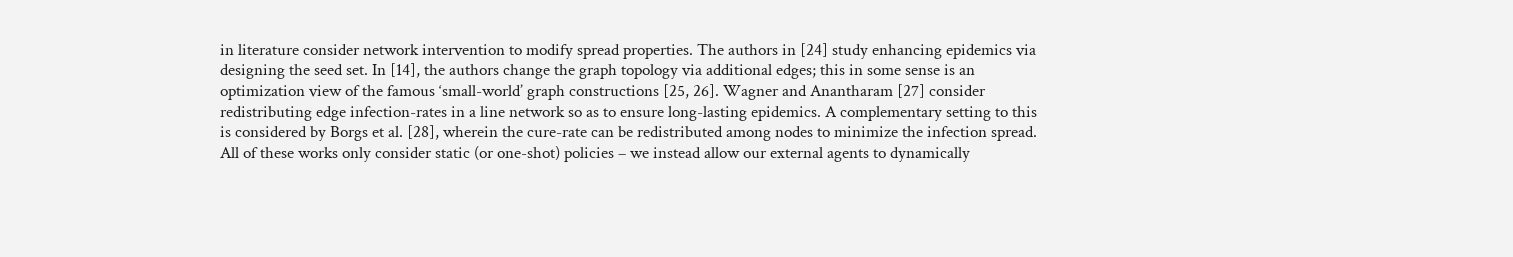in literature consider network intervention to modify spread properties. The authors in [24] study enhancing epidemics via designing the seed set. In [14], the authors change the graph topology via additional edges; this in some sense is an optimization view of the famous ‘small-world’ graph constructions [25, 26]. Wagner and Anantharam [27] consider redistributing edge infection-rates in a line network so as to ensure long-lasting epidemics. A complementary setting to this is considered by Borgs et al. [28], wherein the cure-rate can be redistributed among nodes to minimize the infection spread. All of these works only consider static (or one-shot) policies – we instead allow our external agents to dynamically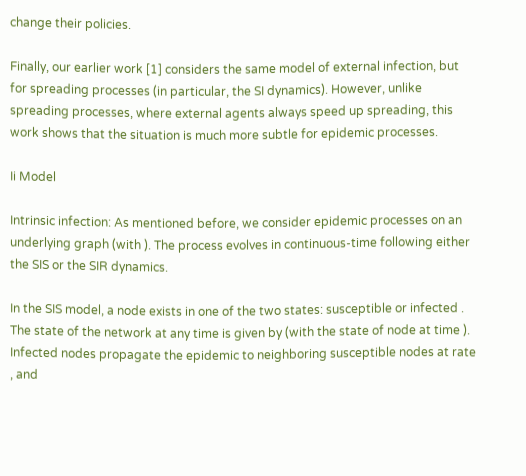change their policies.

Finally, our earlier work [1] considers the same model of external infection, but for spreading processes (in particular, the SI dynamics). However, unlike spreading processes, where external agents always speed up spreading, this work shows that the situation is much more subtle for epidemic processes.

Ii Model

Intrinsic infection: As mentioned before, we consider epidemic processes on an underlying graph (with ). The process evolves in continuous-time following either the SIS or the SIR dynamics.

In the SIS model, a node exists in one of the two states: susceptible or infected . The state of the network at any time is given by (with the state of node at time ). Infected nodes propagate the epidemic to neighboring susceptible nodes at rate , and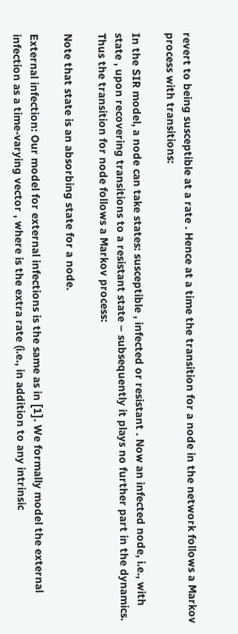revert to being susceptible at a rate . Hence at a time the transition for a node in the network follows a Markov process with transitions:

In the SIR model, a node can take states: susceptible , infected or resistant . Now an infected node, i.e., with state , upon recovering transitions to a resistant state – subsequently it plays no further part in the dynamics. Thus the transition for node follows a Markov process:

Note that state is an absorbing state for a node.

External infection: Our model for external infections is the same as in [1]. We formally model the external infection as a time-varying vector , where is the extra rate (i.e., in addition to any intrinsic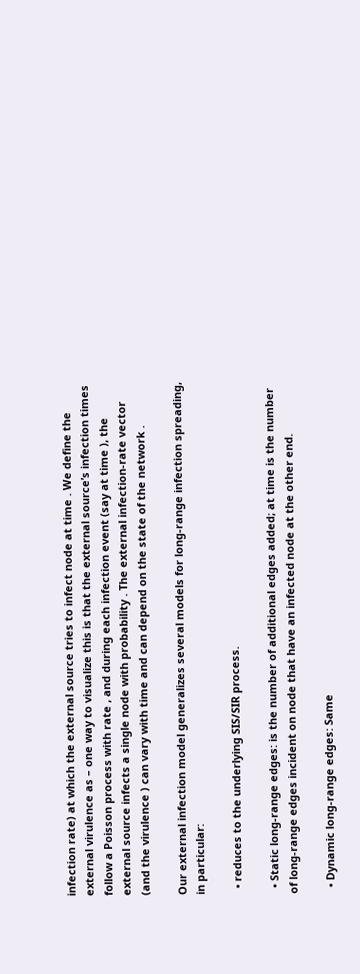infection rate) at which the external source tries to infect node at time . We define the external virulence as – one way to visualize this is that the external source’s infection times follow a Poisson process with rate , and during each infection event (say at time ), the external source infects a single node with probability . The external infection-rate vector (and the virulence ) can vary with time and can depend on the state of the network .

Our external infection model generalizes several models for long-range infection spreading, in particular:

  • reduces to the underlying SIS/SIR process.

  • Static long-range edges: is the number of additional edges added; at time is the number of long-range edges incident on node that have an infected node at the other end.

  • Dynamic long-range edges: Same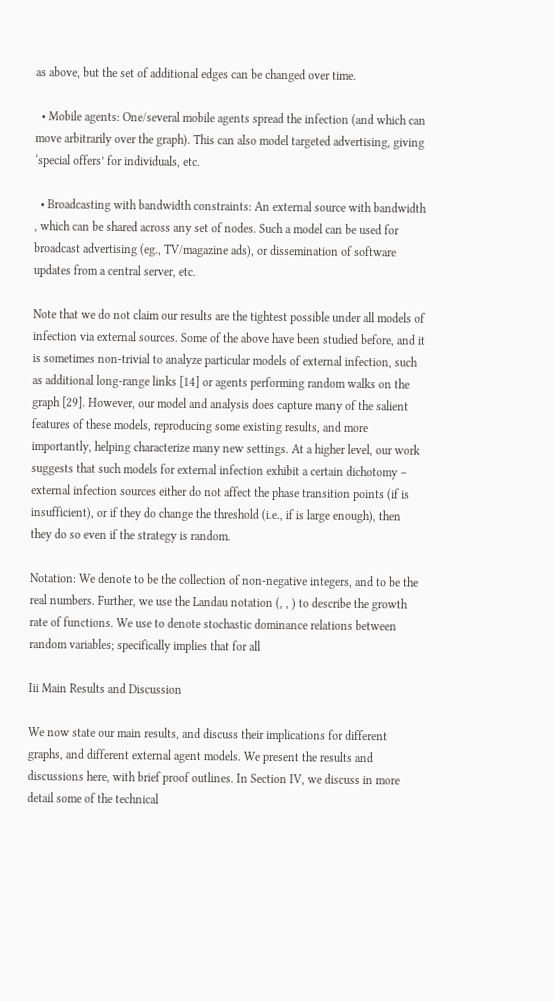as above, but the set of additional edges can be changed over time.

  • Mobile agents: One/several mobile agents spread the infection (and which can move arbitrarily over the graph). This can also model targeted advertising, giving ‘special offers’ for individuals, etc.

  • Broadcasting with bandwidth constraints: An external source with bandwidth , which can be shared across any set of nodes. Such a model can be used for broadcast advertising (eg., TV/magazine ads), or dissemination of software updates from a central server, etc.

Note that we do not claim our results are the tightest possible under all models of infection via external sources. Some of the above have been studied before, and it is sometimes non-trivial to analyze particular models of external infection, such as additional long-range links [14] or agents performing random walks on the graph [29]. However, our model and analysis does capture many of the salient features of these models, reproducing some existing results, and more importantly, helping characterize many new settings. At a higher level, our work suggests that such models for external infection exhibit a certain dichotomy – external infection sources either do not affect the phase transition points (if is insufficient), or if they do change the threshold (i.e., if is large enough), then they do so even if the strategy is random.

Notation: We denote to be the collection of non-negative integers, and to be the real numbers. Further, we use the Landau notation (, , ) to describe the growth rate of functions. We use to denote stochastic dominance relations between random variables; specifically implies that for all

Iii Main Results and Discussion

We now state our main results, and discuss their implications for different graphs, and different external agent models. We present the results and discussions here, with brief proof outlines. In Section IV, we discuss in more detail some of the technical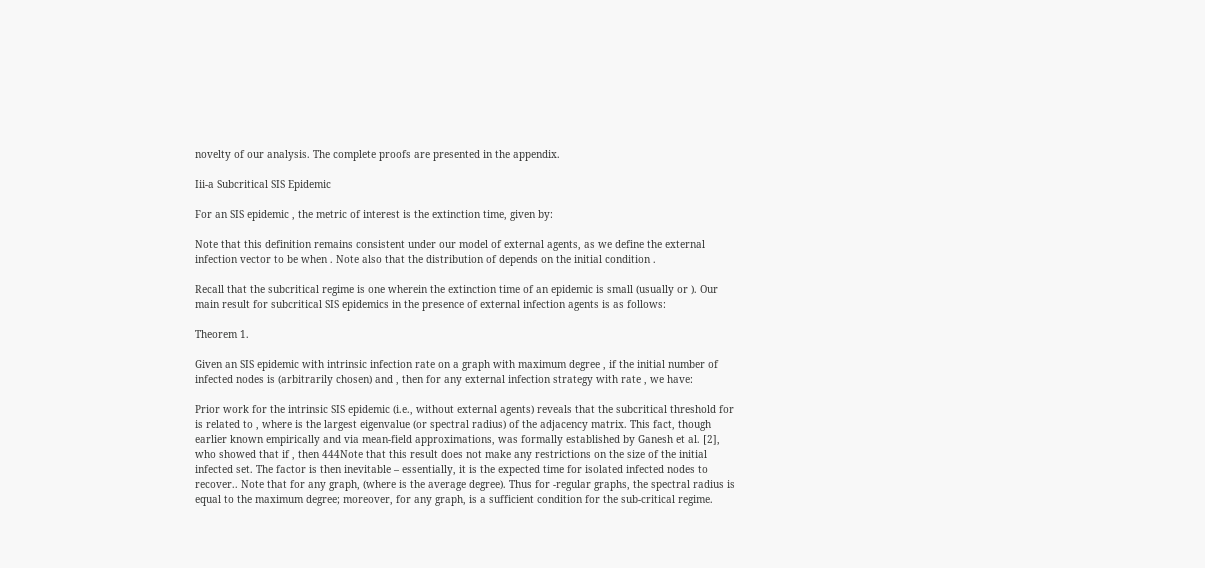novelty of our analysis. The complete proofs are presented in the appendix.

Iii-a Subcritical SIS Epidemic

For an SIS epidemic , the metric of interest is the extinction time, given by:

Note that this definition remains consistent under our model of external agents, as we define the external infection vector to be when . Note also that the distribution of depends on the initial condition .

Recall that the subcritical regime is one wherein the extinction time of an epidemic is small (usually or ). Our main result for subcritical SIS epidemics in the presence of external infection agents is as follows:

Theorem 1.

Given an SIS epidemic with intrinsic infection rate on a graph with maximum degree , if the initial number of infected nodes is (arbitrarily chosen) and , then for any external infection strategy with rate , we have:

Prior work for the intrinsic SIS epidemic (i.e., without external agents) reveals that the subcritical threshold for is related to , where is the largest eigenvalue (or spectral radius) of the adjacency matrix. This fact, though earlier known empirically and via mean-field approximations, was formally established by Ganesh et al. [2], who showed that if , then 444Note that this result does not make any restrictions on the size of the initial infected set. The factor is then inevitable – essentially, it is the expected time for isolated infected nodes to recover.. Note that for any graph, (where is the average degree). Thus for -regular graphs, the spectral radius is equal to the maximum degree; moreover, for any graph, is a sufficient condition for the sub-critical regime.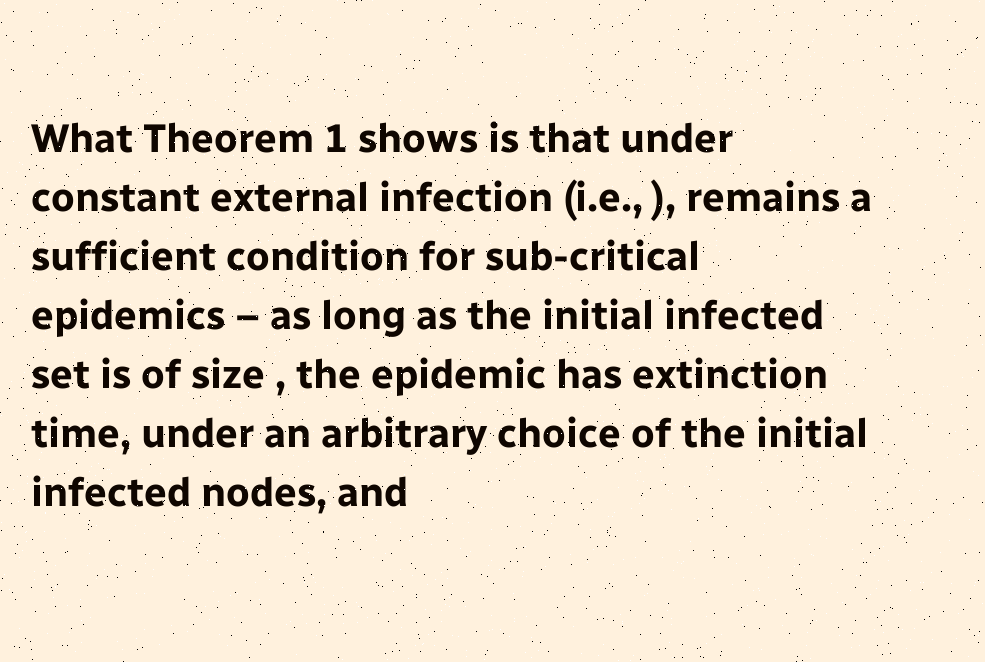What Theorem 1 shows is that under constant external infection (i.e., ), remains a sufficient condition for sub-critical epidemics – as long as the initial infected set is of size , the epidemic has extinction time, under an arbitrary choice of the initial infected nodes, and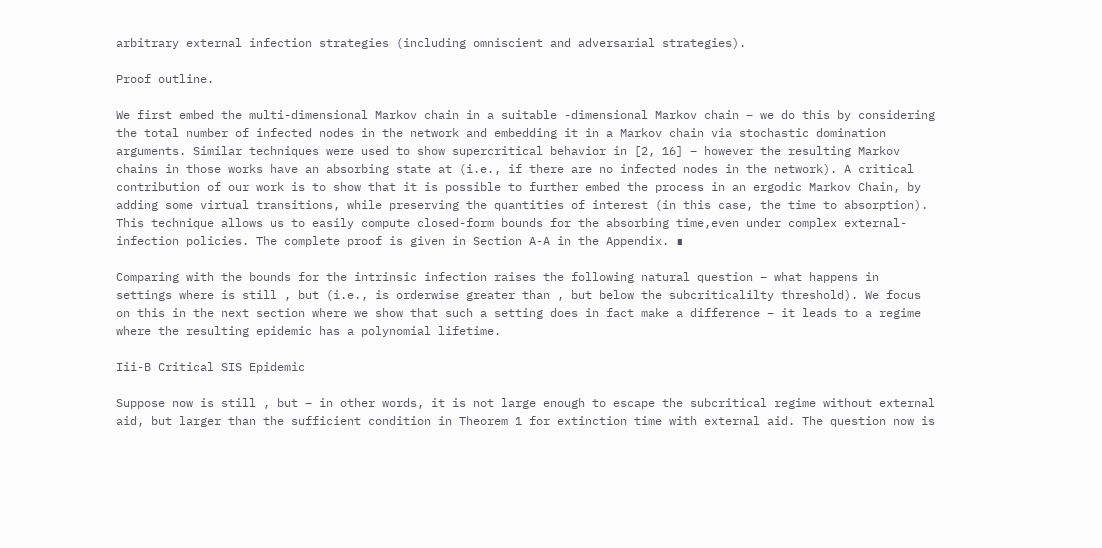arbitrary external infection strategies (including omniscient and adversarial strategies).

Proof outline.

We first embed the multi-dimensional Markov chain in a suitable -dimensional Markov chain – we do this by considering the total number of infected nodes in the network and embedding it in a Markov chain via stochastic domination arguments. Similar techniques were used to show supercritical behavior in [2, 16] – however the resulting Markov chains in those works have an absorbing state at (i.e., if there are no infected nodes in the network). A critical contribution of our work is to show that it is possible to further embed the process in an ergodic Markov Chain, by adding some virtual transitions, while preserving the quantities of interest (in this case, the time to absorption). This technique allows us to easily compute closed-form bounds for the absorbing time,even under complex external-infection policies. The complete proof is given in Section A-A in the Appendix. ∎

Comparing with the bounds for the intrinsic infection raises the following natural question – what happens in settings where is still , but (i.e., is orderwise greater than , but below the subcriticalilty threshold). We focus on this in the next section where we show that such a setting does in fact make a difference – it leads to a regime where the resulting epidemic has a polynomial lifetime.

Iii-B Critical SIS Epidemic

Suppose now is still , but – in other words, it is not large enough to escape the subcritical regime without external aid, but larger than the sufficient condition in Theorem 1 for extinction time with external aid. The question now is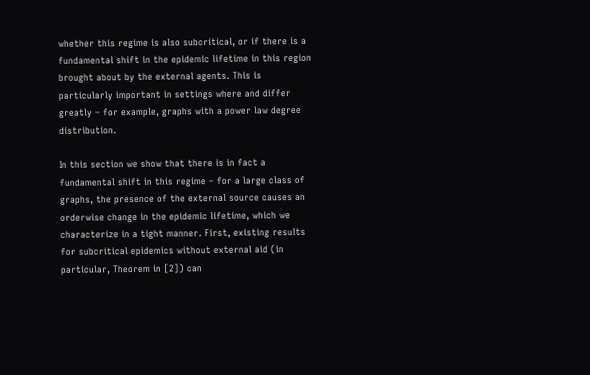whether this regime is also subcritical, or if there is a fundamental shift in the epidemic lifetime in this region brought about by the external agents. This is particularly important in settings where and differ greatly – for example, graphs with a power law degree distribution.

In this section we show that there is in fact a fundamental shift in this regime – for a large class of graphs, the presence of the external source causes an orderwise change in the epidemic lifetime, which we characterize in a tight manner. First, existing results for subcritical epidemics without external aid (in particular, Theorem in [2]) can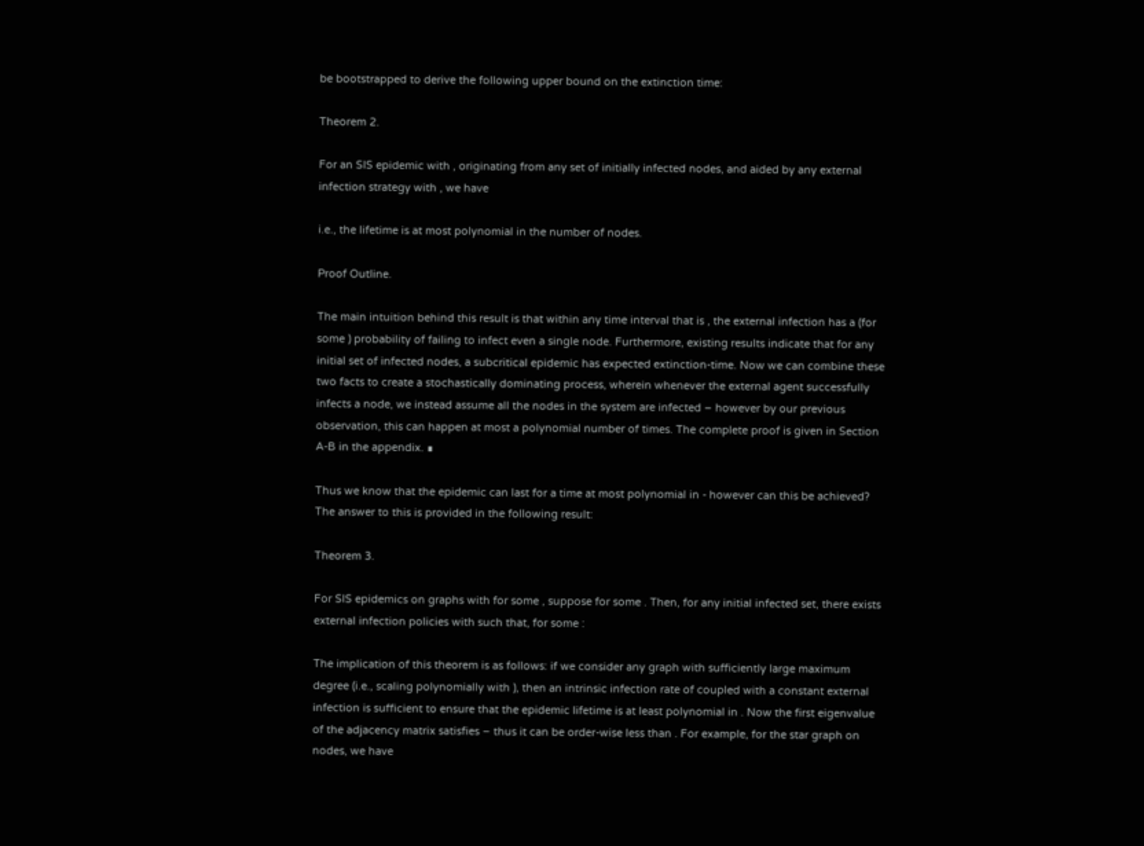be bootstrapped to derive the following upper bound on the extinction time:

Theorem 2.

For an SIS epidemic with , originating from any set of initially infected nodes, and aided by any external infection strategy with , we have

i.e., the lifetime is at most polynomial in the number of nodes.

Proof Outline.

The main intuition behind this result is that within any time interval that is , the external infection has a (for some ) probability of failing to infect even a single node. Furthermore, existing results indicate that for any initial set of infected nodes, a subcritical epidemic has expected extinction-time. Now we can combine these two facts to create a stochastically dominating process, wherein whenever the external agent successfully infects a node, we instead assume all the nodes in the system are infected – however by our previous observation, this can happen at most a polynomial number of times. The complete proof is given in Section A-B in the appendix. ∎

Thus we know that the epidemic can last for a time at most polynomial in - however can this be achieved? The answer to this is provided in the following result:

Theorem 3.

For SIS epidemics on graphs with for some , suppose for some . Then, for any initial infected set, there exists external infection policies with such that, for some :

The implication of this theorem is as follows: if we consider any graph with sufficiently large maximum degree (i.e., scaling polynomially with ), then an intrinsic infection rate of coupled with a constant external infection is sufficient to ensure that the epidemic lifetime is at least polynomial in . Now the first eigenvalue of the adjacency matrix satisfies – thus it can be order-wise less than . For example, for the star graph on nodes, we have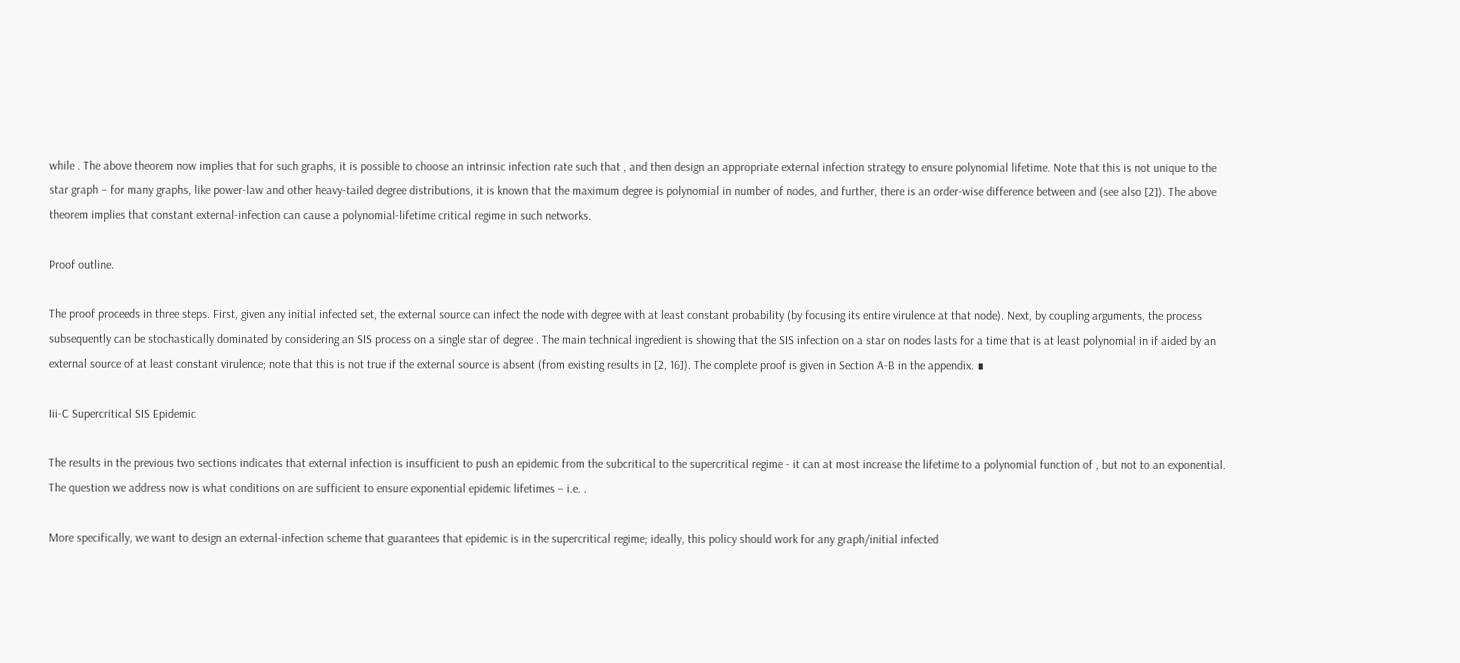while . The above theorem now implies that for such graphs, it is possible to choose an intrinsic infection rate such that , and then design an appropriate external infection strategy to ensure polynomial lifetime. Note that this is not unique to the star graph – for many graphs, like power-law and other heavy-tailed degree distributions, it is known that the maximum degree is polynomial in number of nodes, and further, there is an order-wise difference between and (see also [2]). The above theorem implies that constant external-infection can cause a polynomial-lifetime critical regime in such networks.

Proof outline.

The proof proceeds in three steps. First, given any initial infected set, the external source can infect the node with degree with at least constant probability (by focusing its entire virulence at that node). Next, by coupling arguments, the process subsequently can be stochastically dominated by considering an SIS process on a single star of degree . The main technical ingredient is showing that the SIS infection on a star on nodes lasts for a time that is at least polynomial in if aided by an external source of at least constant virulence; note that this is not true if the external source is absent (from existing results in [2, 16]). The complete proof is given in Section A-B in the appendix. ∎

Iii-C Supercritical SIS Epidemic

The results in the previous two sections indicates that external infection is insufficient to push an epidemic from the subcritical to the supercritical regime - it can at most increase the lifetime to a polynomial function of , but not to an exponential. The question we address now is what conditions on are sufficient to ensure exponential epidemic lifetimes – i.e. .

More specifically, we want to design an external-infection scheme that guarantees that epidemic is in the supercritical regime; ideally, this policy should work for any graph/initial infected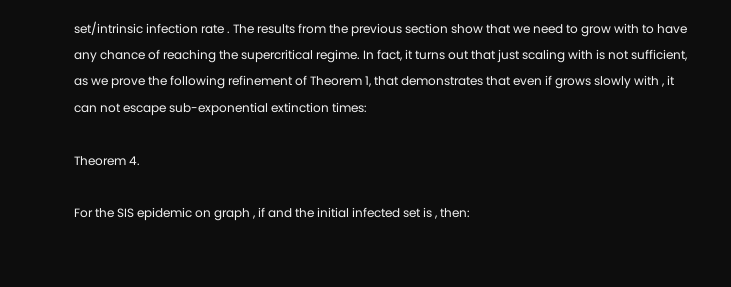set/intrinsic infection rate . The results from the previous section show that we need to grow with to have any chance of reaching the supercritical regime. In fact, it turns out that just scaling with is not sufficient, as we prove the following refinement of Theorem 1, that demonstrates that even if grows slowly with , it can not escape sub-exponential extinction times:

Theorem 4.

For the SIS epidemic on graph , if and the initial infected set is , then: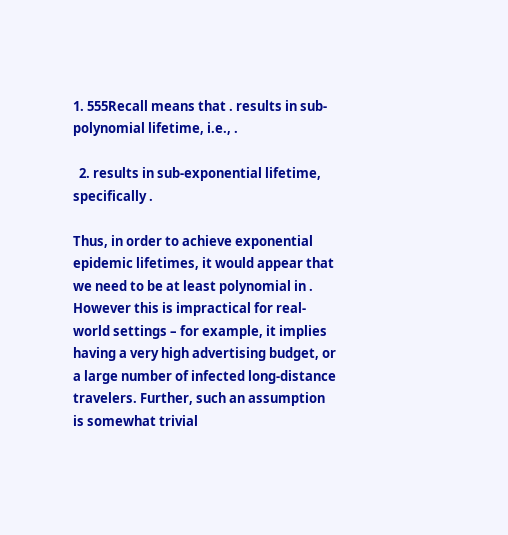1. 555Recall means that . results in sub-polynomial lifetime, i.e., .

  2. results in sub-exponential lifetime, specifically .

Thus, in order to achieve exponential epidemic lifetimes, it would appear that we need to be at least polynomial in . However this is impractical for real-world settings – for example, it implies having a very high advertising budget, or a large number of infected long-distance travelers. Further, such an assumption is somewhat trivial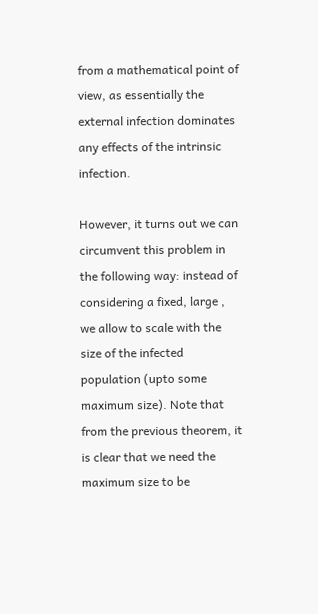from a mathematical point of view, as essentially the external infection dominates any effects of the intrinsic infection.

However, it turns out we can circumvent this problem in the following way: instead of considering a fixed, large , we allow to scale with the size of the infected population (upto some maximum size). Note that from the previous theorem, it is clear that we need the maximum size to be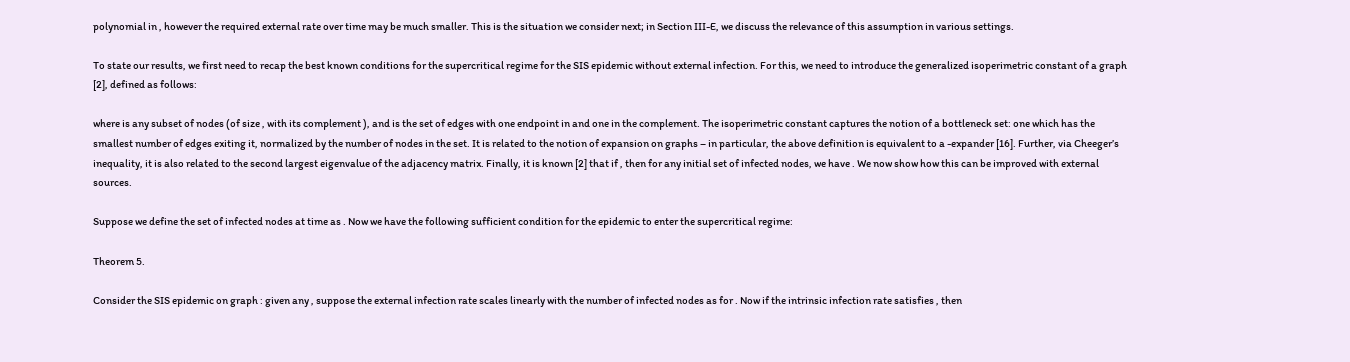polynomial in , however the required external rate over time may be much smaller. This is the situation we consider next; in Section III-E, we discuss the relevance of this assumption in various settings.

To state our results, we first need to recap the best known conditions for the supercritical regime for the SIS epidemic without external infection. For this, we need to introduce the generalized isoperimetric constant of a graph [2], defined as follows:

where is any subset of nodes (of size , with its complement ), and is the set of edges with one endpoint in and one in the complement. The isoperimetric constant captures the notion of a bottleneck set: one which has the smallest number of edges exiting it, normalized by the number of nodes in the set. It is related to the notion of expansion on graphs – in particular, the above definition is equivalent to a -expander [16]. Further, via Cheeger’s inequality, it is also related to the second largest eigenvalue of the adjacency matrix. Finally, it is known [2] that if , then for any initial set of infected nodes, we have . We now show how this can be improved with external sources.

Suppose we define the set of infected nodes at time as . Now we have the following sufficient condition for the epidemic to enter the supercritical regime:

Theorem 5.

Consider the SIS epidemic on graph : given any , suppose the external infection rate scales linearly with the number of infected nodes as for . Now if the intrinsic infection rate satisfies , then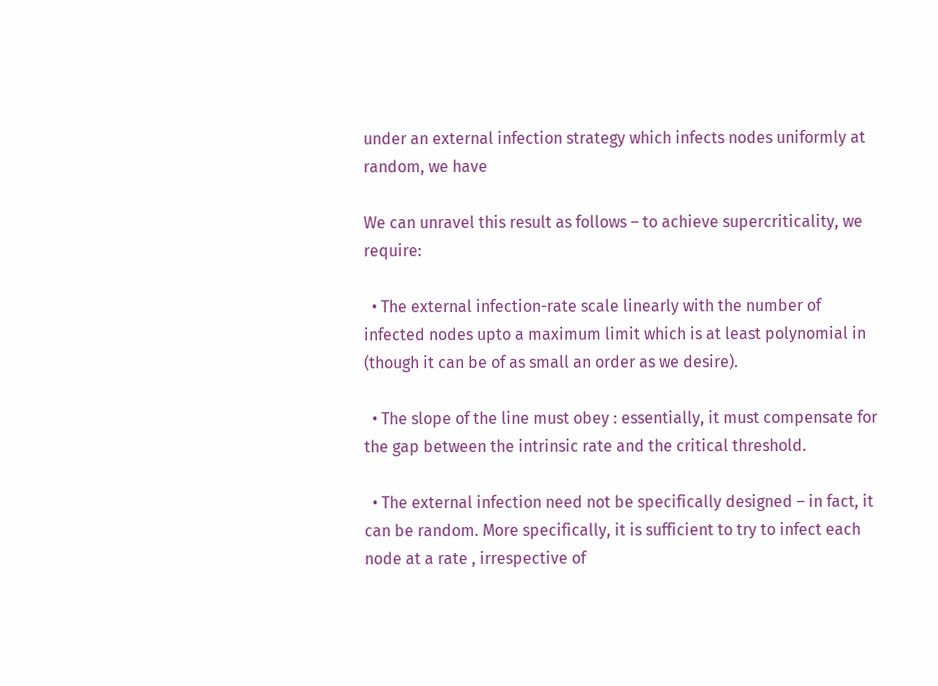under an external infection strategy which infects nodes uniformly at random, we have

We can unravel this result as follows – to achieve supercriticality, we require:

  • The external infection-rate scale linearly with the number of infected nodes upto a maximum limit which is at least polynomial in (though it can be of as small an order as we desire).

  • The slope of the line must obey : essentially, it must compensate for the gap between the intrinsic rate and the critical threshold.

  • The external infection need not be specifically designed – in fact, it can be random. More specifically, it is sufficient to try to infect each node at a rate , irrespective of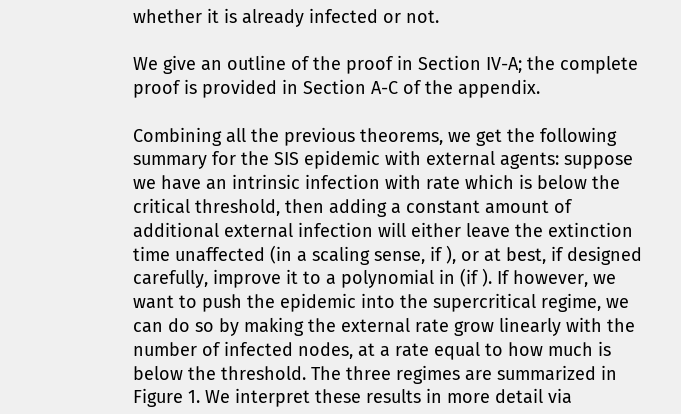whether it is already infected or not.

We give an outline of the proof in Section IV-A; the complete proof is provided in Section A-C of the appendix.

Combining all the previous theorems, we get the following summary for the SIS epidemic with external agents: suppose we have an intrinsic infection with rate which is below the critical threshold, then adding a constant amount of additional external infection will either leave the extinction time unaffected (in a scaling sense, if ), or at best, if designed carefully, improve it to a polynomial in (if ). If however, we want to push the epidemic into the supercritical regime, we can do so by making the external rate grow linearly with the number of infected nodes, at a rate equal to how much is below the threshold. The three regimes are summarized in Figure 1. We interpret these results in more detail via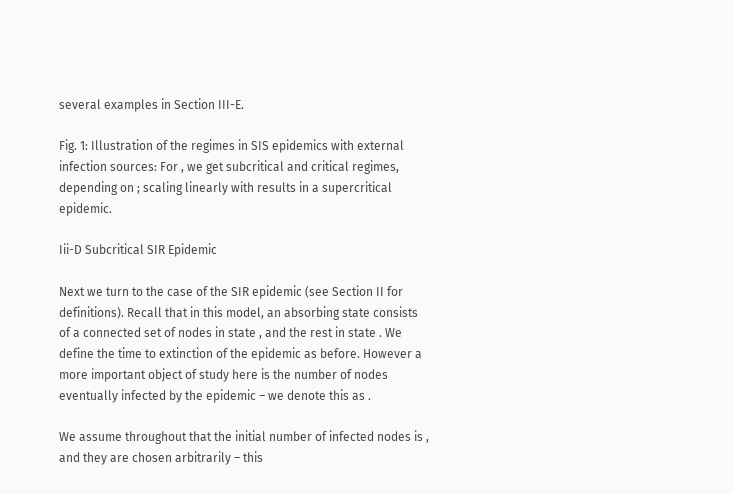several examples in Section III-E.

Fig. 1: Illustration of the regimes in SIS epidemics with external infection sources: For , we get subcritical and critical regimes, depending on ; scaling linearly with results in a supercritical epidemic.

Iii-D Subcritical SIR Epidemic

Next we turn to the case of the SIR epidemic (see Section II for definitions). Recall that in this model, an absorbing state consists of a connected set of nodes in state , and the rest in state . We define the time to extinction of the epidemic as before. However a more important object of study here is the number of nodes eventually infected by the epidemic – we denote this as .

We assume throughout that the initial number of infected nodes is , and they are chosen arbitrarily – this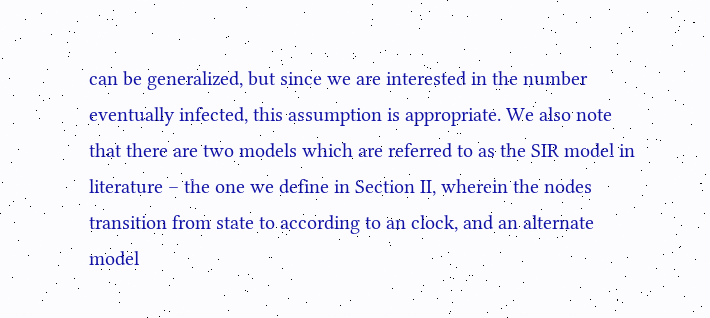can be generalized, but since we are interested in the number eventually infected, this assumption is appropriate. We also note that there are two models which are referred to as the SIR model in literature – the one we define in Section II, wherein the nodes transition from state to according to an clock, and an alternate model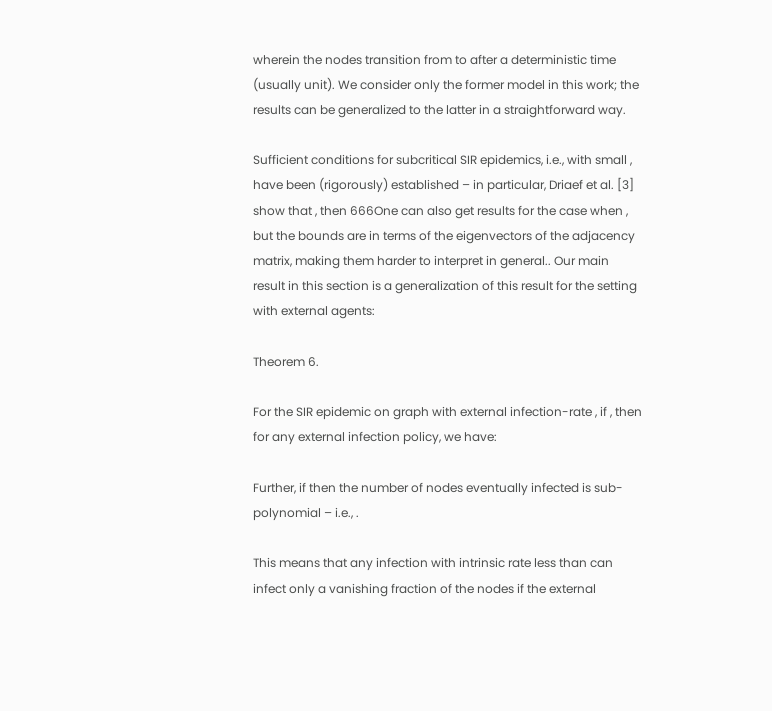wherein the nodes transition from to after a deterministic time (usually unit). We consider only the former model in this work; the results can be generalized to the latter in a straightforward way.

Sufficient conditions for subcritical SIR epidemics, i.e., with small , have been (rigorously) established – in particular, Driaef et al. [3] show that , then 666One can also get results for the case when , but the bounds are in terms of the eigenvectors of the adjacency matrix, making them harder to interpret in general.. Our main result in this section is a generalization of this result for the setting with external agents:

Theorem 6.

For the SIR epidemic on graph with external infection-rate , if , then for any external infection policy, we have:

Further, if then the number of nodes eventually infected is sub-polynomial – i.e., .

This means that any infection with intrinsic rate less than can infect only a vanishing fraction of the nodes if the external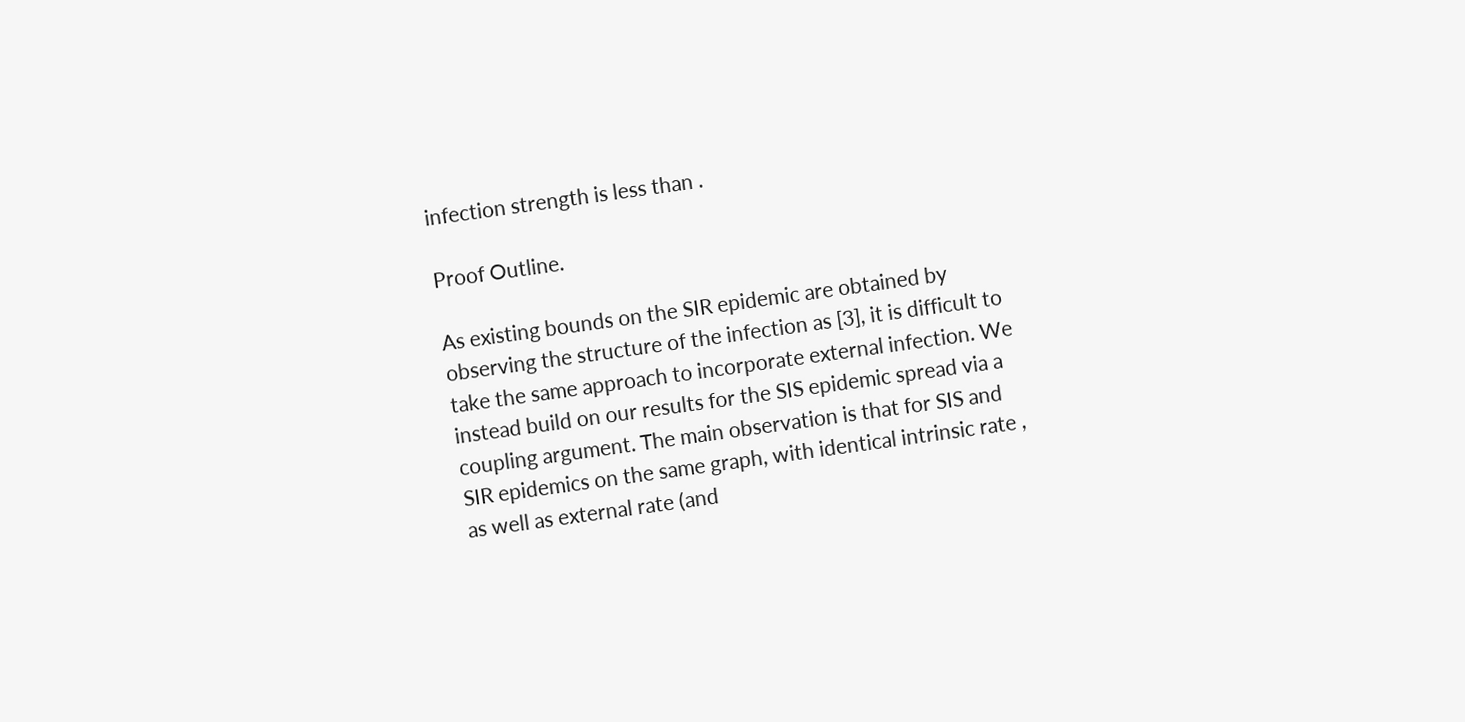infection strength is less than .

Proof Outline.

As existing bounds on the SIR epidemic are obtained by observing the structure of the infection as [3], it is difficult to take the same approach to incorporate external infection. We instead build on our results for the SIS epidemic spread via a coupling argument. The main observation is that for SIS and SIR epidemics on the same graph, with identical intrinsic rate , as well as external rate (and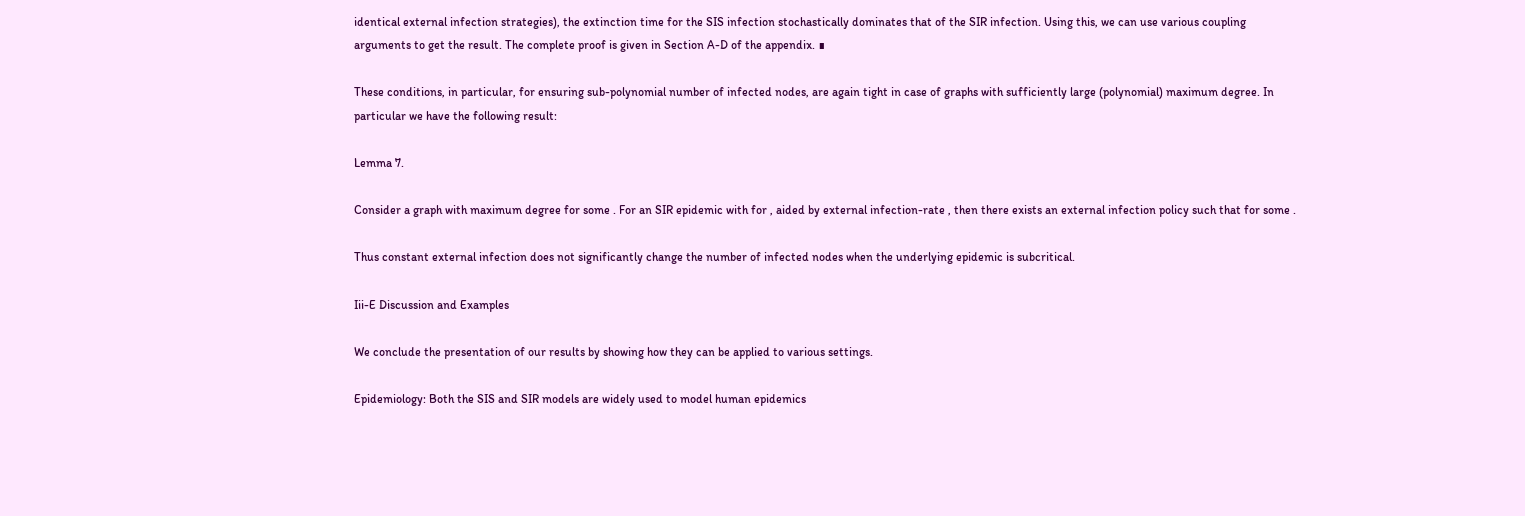identical external infection strategies), the extinction time for the SIS infection stochastically dominates that of the SIR infection. Using this, we can use various coupling arguments to get the result. The complete proof is given in Section A-D of the appendix. ∎

These conditions, in particular, for ensuring sub-polynomial number of infected nodes, are again tight in case of graphs with sufficiently large (polynomial) maximum degree. In particular we have the following result:

Lemma 7.

Consider a graph with maximum degree for some . For an SIR epidemic with for , aided by external infection-rate , then there exists an external infection policy such that for some .

Thus constant external infection does not significantly change the number of infected nodes when the underlying epidemic is subcritical.

Iii-E Discussion and Examples

We conclude the presentation of our results by showing how they can be applied to various settings.

Epidemiology: Both the SIS and SIR models are widely used to model human epidemics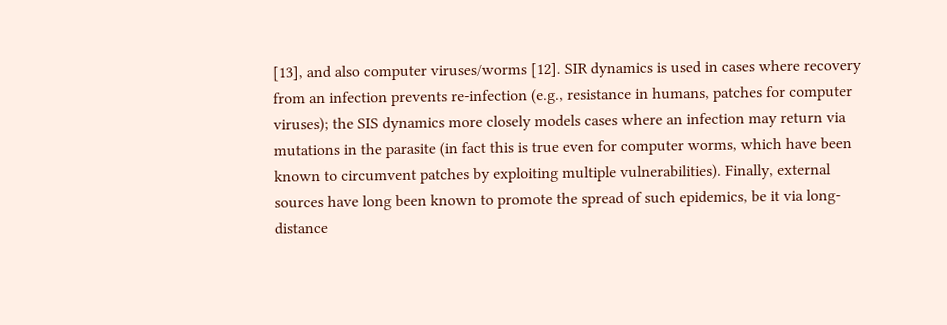[13], and also computer viruses/worms [12]. SIR dynamics is used in cases where recovery from an infection prevents re-infection (e.g., resistance in humans, patches for computer viruses); the SIS dynamics more closely models cases where an infection may return via mutations in the parasite (in fact this is true even for computer worms, which have been known to circumvent patches by exploiting multiple vulnerabilities). Finally, external sources have long been known to promote the spread of such epidemics, be it via long-distance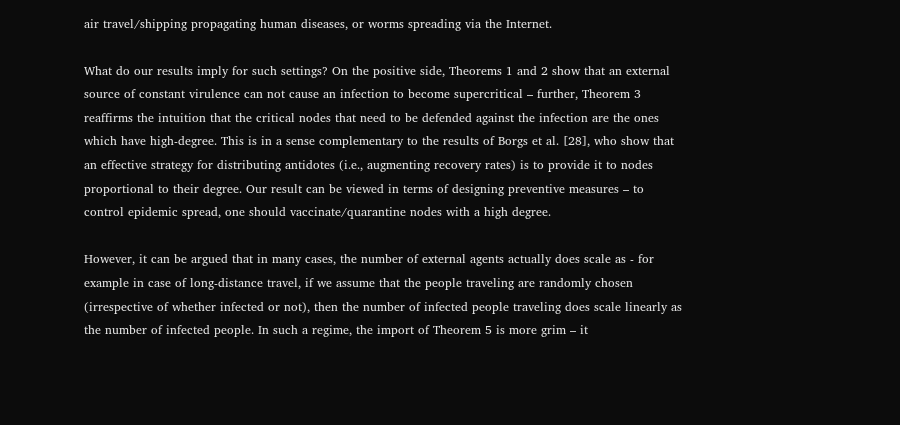air travel/shipping propagating human diseases, or worms spreading via the Internet.

What do our results imply for such settings? On the positive side, Theorems 1 and 2 show that an external source of constant virulence can not cause an infection to become supercritical – further, Theorem 3 reaffirms the intuition that the critical nodes that need to be defended against the infection are the ones which have high-degree. This is in a sense complementary to the results of Borgs et al. [28], who show that an effective strategy for distributing antidotes (i.e., augmenting recovery rates) is to provide it to nodes proportional to their degree. Our result can be viewed in terms of designing preventive measures – to control epidemic spread, one should vaccinate/quarantine nodes with a high degree.

However, it can be argued that in many cases, the number of external agents actually does scale as - for example in case of long-distance travel, if we assume that the people traveling are randomly chosen (irrespective of whether infected or not), then the number of infected people traveling does scale linearly as the number of infected people. In such a regime, the import of Theorem 5 is more grim – it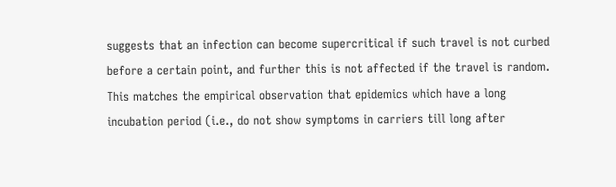suggests that an infection can become supercritical if such travel is not curbed before a certain point, and further this is not affected if the travel is random. This matches the empirical observation that epidemics which have a long incubation period (i.e., do not show symptoms in carriers till long after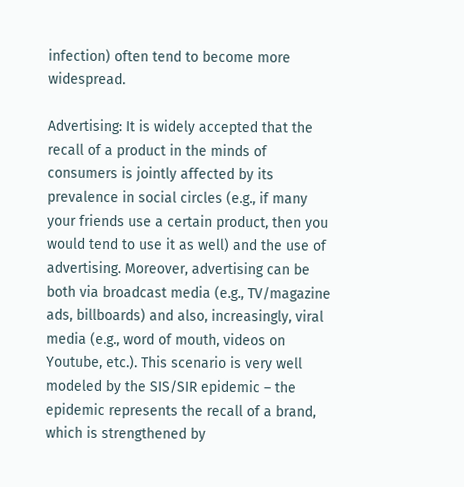infection) often tend to become more widespread.

Advertising: It is widely accepted that the recall of a product in the minds of consumers is jointly affected by its prevalence in social circles (e.g., if many your friends use a certain product, then you would tend to use it as well) and the use of advertising. Moreover, advertising can be both via broadcast media (e.g., TV/magazine ads, billboards) and also, increasingly, viral media (e.g., word of mouth, videos on Youtube, etc.). This scenario is very well modeled by the SIS/SIR epidemic – the epidemic represents the recall of a brand, which is strengthened by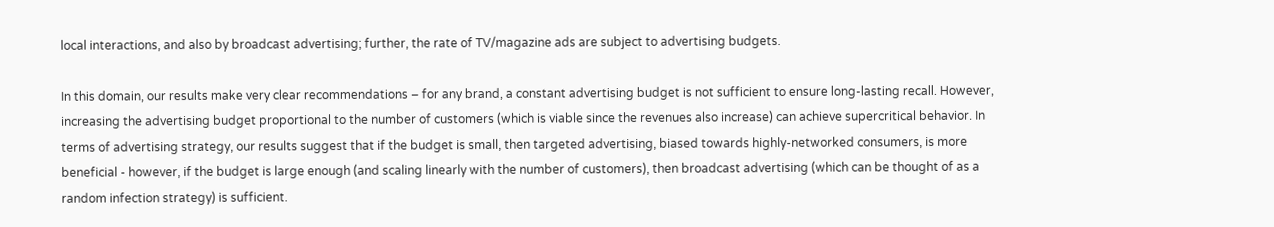local interactions, and also by broadcast advertising; further, the rate of TV/magazine ads are subject to advertising budgets.

In this domain, our results make very clear recommendations – for any brand, a constant advertising budget is not sufficient to ensure long-lasting recall. However, increasing the advertising budget proportional to the number of customers (which is viable since the revenues also increase) can achieve supercritical behavior. In terms of advertising strategy, our results suggest that if the budget is small, then targeted advertising, biased towards highly-networked consumers, is more beneficial - however, if the budget is large enough (and scaling linearly with the number of customers), then broadcast advertising (which can be thought of as a random infection strategy) is sufficient.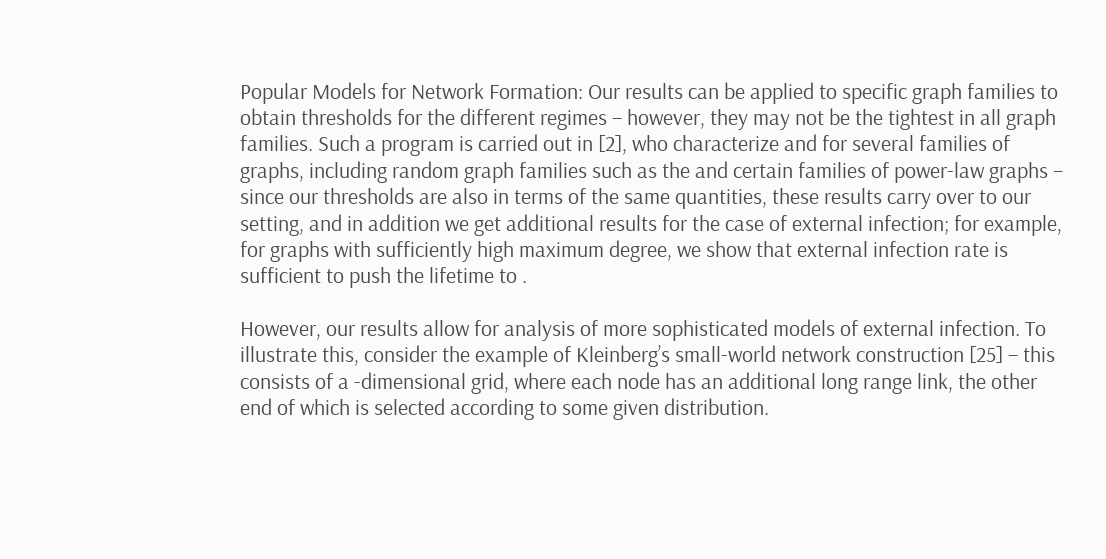Popular Models for Network Formation: Our results can be applied to specific graph families to obtain thresholds for the different regimes – however, they may not be the tightest in all graph families. Such a program is carried out in [2], who characterize and for several families of graphs, including random graph families such as the and certain families of power-law graphs – since our thresholds are also in terms of the same quantities, these results carry over to our setting, and in addition we get additional results for the case of external infection; for example, for graphs with sufficiently high maximum degree, we show that external infection rate is sufficient to push the lifetime to .

However, our results allow for analysis of more sophisticated models of external infection. To illustrate this, consider the example of Kleinberg’s small-world network construction [25] – this consists of a -dimensional grid, where each node has an additional long range link, the other end of which is selected according to some given distribution.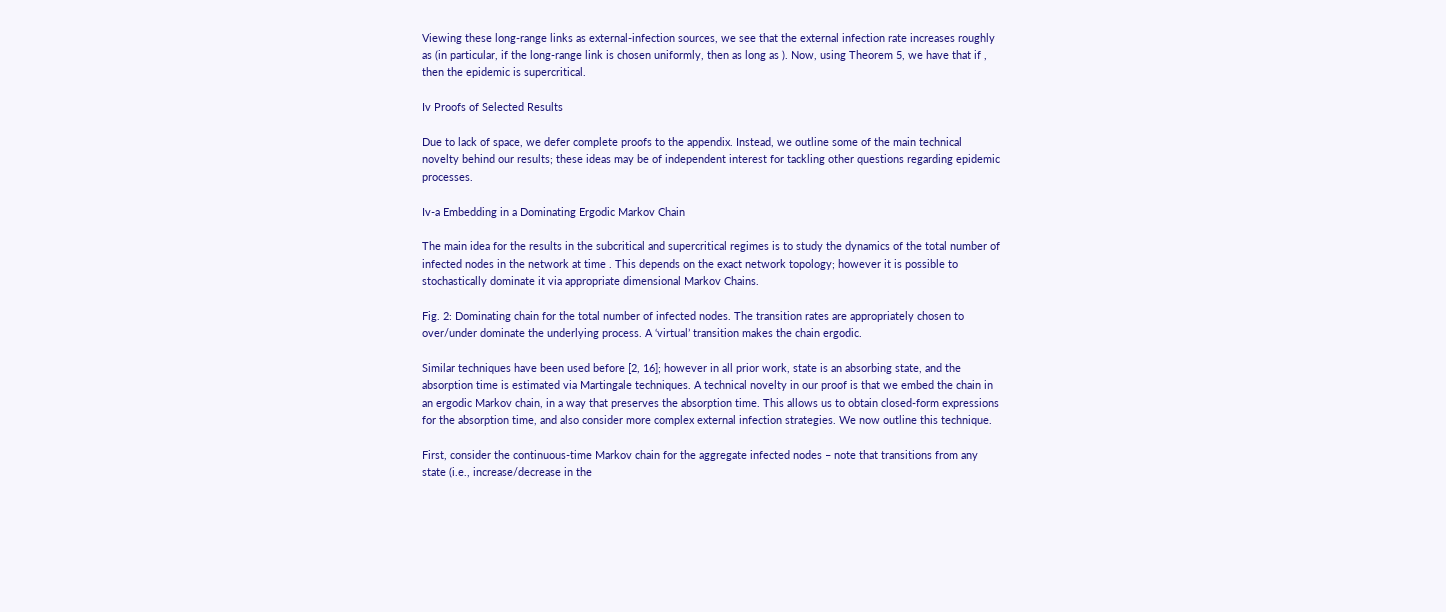Viewing these long-range links as external-infection sources, we see that the external infection rate increases roughly as (in particular, if the long-range link is chosen uniformly, then as long as ). Now, using Theorem 5, we have that if , then the epidemic is supercritical.

Iv Proofs of Selected Results

Due to lack of space, we defer complete proofs to the appendix. Instead, we outline some of the main technical novelty behind our results; these ideas may be of independent interest for tackling other questions regarding epidemic processes.

Iv-a Embedding in a Dominating Ergodic Markov Chain

The main idea for the results in the subcritical and supercritical regimes is to study the dynamics of the total number of infected nodes in the network at time . This depends on the exact network topology; however it is possible to stochastically dominate it via appropriate dimensional Markov Chains.

Fig. 2: Dominating chain for the total number of infected nodes. The transition rates are appropriately chosen to over/under dominate the underlying process. A ‘virtual’ transition makes the chain ergodic.

Similar techniques have been used before [2, 16]; however in all prior work, state is an absorbing state, and the absorption time is estimated via Martingale techniques. A technical novelty in our proof is that we embed the chain in an ergodic Markov chain, in a way that preserves the absorption time. This allows us to obtain closed-form expressions for the absorption time, and also consider more complex external infection strategies. We now outline this technique.

First, consider the continuous-time Markov chain for the aggregate infected nodes – note that transitions from any state (i.e., increase/decrease in the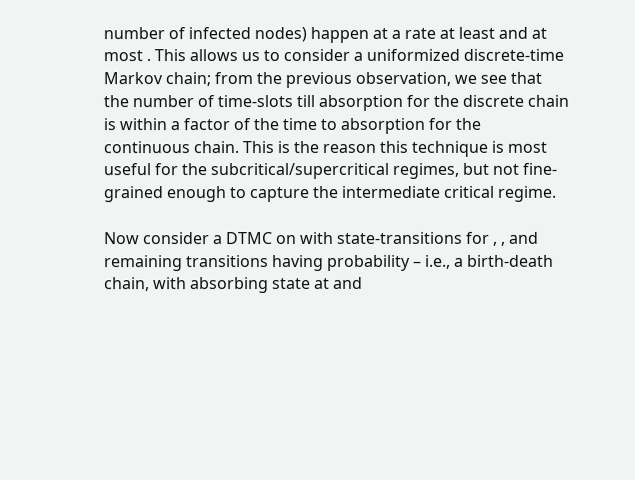number of infected nodes) happen at a rate at least and at most . This allows us to consider a uniformized discrete-time Markov chain; from the previous observation, we see that the number of time-slots till absorption for the discrete chain is within a factor of the time to absorption for the continuous chain. This is the reason this technique is most useful for the subcritical/supercritical regimes, but not fine-grained enough to capture the intermediate critical regime.

Now consider a DTMC on with state-transitions for , , and remaining transitions having probability – i.e., a birth-death chain, with absorbing state at and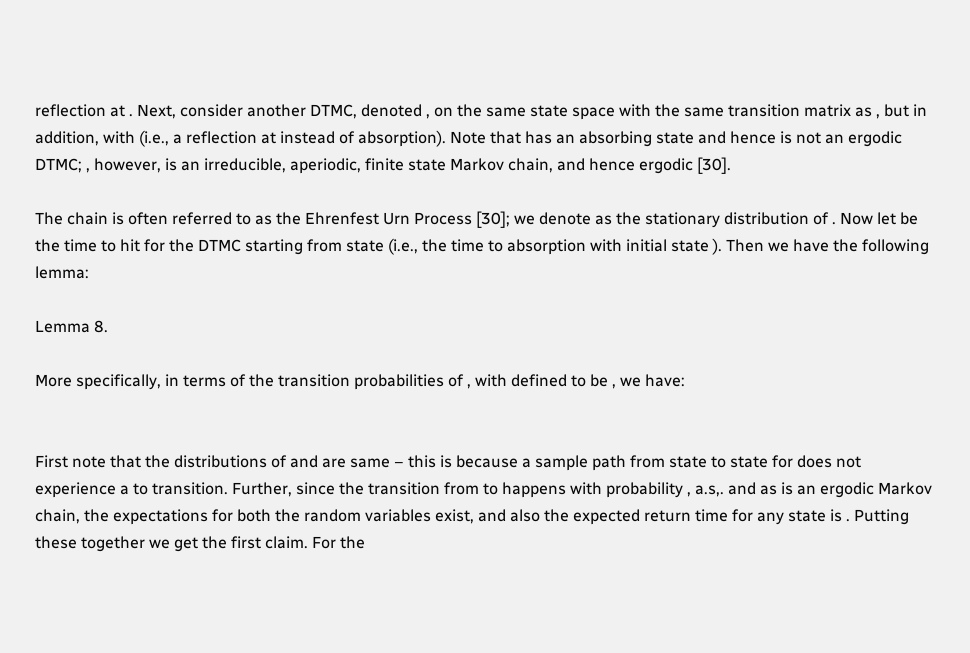reflection at . Next, consider another DTMC, denoted , on the same state space with the same transition matrix as , but in addition, with (i.e., a reflection at instead of absorption). Note that has an absorbing state and hence is not an ergodic DTMC; , however, is an irreducible, aperiodic, finite state Markov chain, and hence ergodic [30].

The chain is often referred to as the Ehrenfest Urn Process [30]; we denote as the stationary distribution of . Now let be the time to hit for the DTMC starting from state (i.e., the time to absorption with initial state ). Then we have the following lemma:

Lemma 8.

More specifically, in terms of the transition probabilities of , with defined to be , we have:


First note that the distributions of and are same – this is because a sample path from state to state for does not experience a to transition. Further, since the transition from to happens with probability , a.s,. and as is an ergodic Markov chain, the expectations for both the random variables exist, and also the expected return time for any state is . Putting these together we get the first claim. For the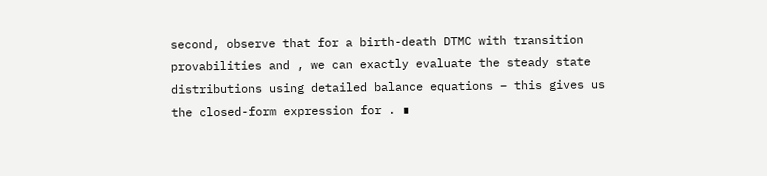second, observe that for a birth-death DTMC with transition provabilities and , we can exactly evaluate the steady state distributions using detailed balance equations – this gives us the closed-form expression for . ∎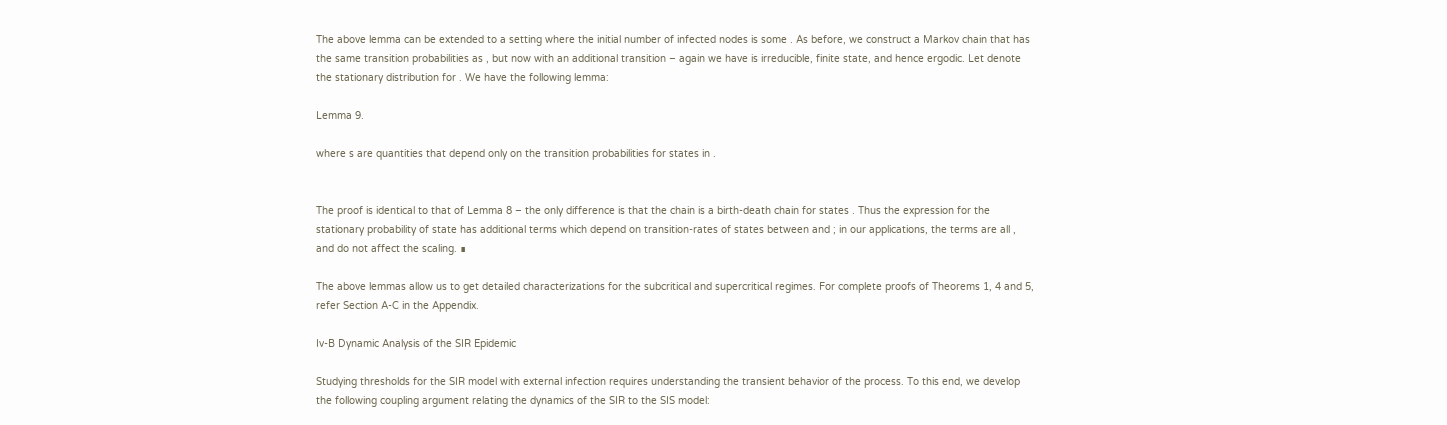The above lemma can be extended to a setting where the initial number of infected nodes is some . As before, we construct a Markov chain that has the same transition probabilities as , but now with an additional transition – again we have is irreducible, finite state, and hence ergodic. Let denote the stationary distribution for . We have the following lemma:

Lemma 9.

where s are quantities that depend only on the transition probabilities for states in .


The proof is identical to that of Lemma 8 – the only difference is that the chain is a birth-death chain for states . Thus the expression for the stationary probability of state has additional terms which depend on transition-rates of states between and ; in our applications, the terms are all , and do not affect the scaling. ∎

The above lemmas allow us to get detailed characterizations for the subcritical and supercritical regimes. For complete proofs of Theorems 1, 4 and 5, refer Section A-C in the Appendix.

Iv-B Dynamic Analysis of the SIR Epidemic

Studying thresholds for the SIR model with external infection requires understanding the transient behavior of the process. To this end, we develop the following coupling argument relating the dynamics of the SIR to the SIS model: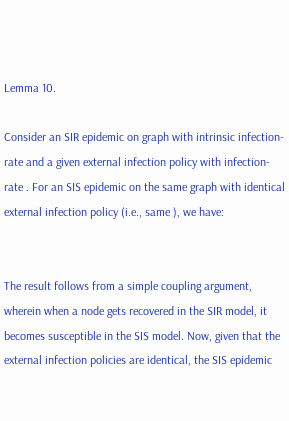Lemma 10.

Consider an SIR epidemic on graph with intrinsic infection-rate and a given external infection policy with infection-rate . For an SIS epidemic on the same graph with identical external infection policy (i.e., same ), we have:


The result follows from a simple coupling argument, wherein when a node gets recovered in the SIR model, it becomes susceptible in the SIS model. Now, given that the external infection policies are identical, the SIS epidemic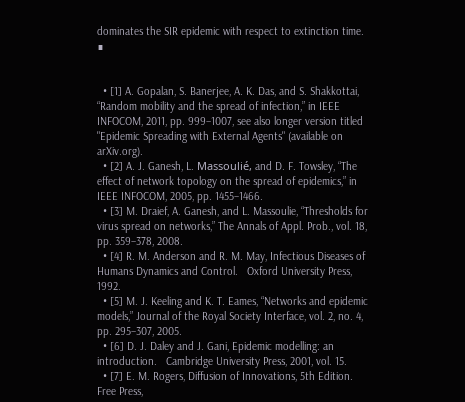dominates the SIR epidemic with respect to extinction time. ∎


  • [1] A. Gopalan, S. Banerjee, A. K. Das, and S. Shakkottai, “Random mobility and the spread of infection,” in IEEE INFOCOM, 2011, pp. 999–1007, see also longer version titled "Epidemic Spreading with External Agents" (available on arXiv.org).
  • [2] A. J. Ganesh, L. Massoulié, and D. F. Towsley, “The effect of network topology on the spread of epidemics,” in IEEE INFOCOM, 2005, pp. 1455–1466.
  • [3] M. Draief, A. Ganesh, and L. Massoulie, “Thresholds for virus spread on networks,” The Annals of Appl. Prob., vol. 18, pp. 359–378, 2008.
  • [4] R. M. Anderson and R. M. May, Infectious Diseases of Humans Dynamics and Control.   Oxford University Press, 1992.
  • [5] M. J. Keeling and K. T. Eames, “Networks and epidemic models,” Journal of the Royal Society Interface, vol. 2, no. 4, pp. 295–307, 2005.
  • [6] D. J. Daley and J. Gani, Epidemic modelling: an introduction.   Cambridge University Press, 2001, vol. 15.
  • [7] E. M. Rogers, Diffusion of Innovations, 5th Edition.   Free Press,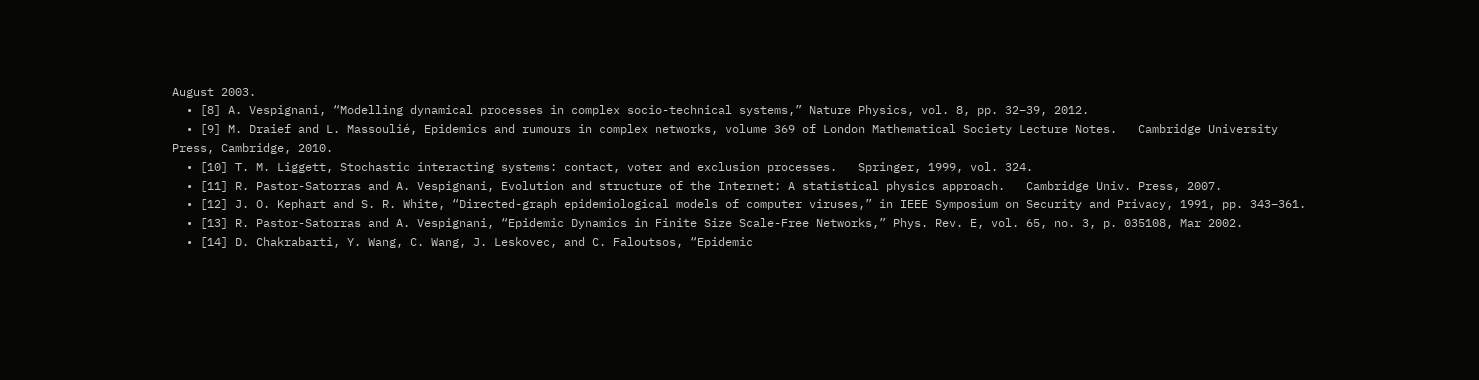August 2003.
  • [8] A. Vespignani, “Modelling dynamical processes in complex socio-technical systems,” Nature Physics, vol. 8, pp. 32–39, 2012.
  • [9] M. Draief and L. Massoulié, Epidemics and rumours in complex networks, volume 369 of London Mathematical Society Lecture Notes.   Cambridge University Press, Cambridge, 2010.
  • [10] T. M. Liggett, Stochastic interacting systems: contact, voter and exclusion processes.   Springer, 1999, vol. 324.
  • [11] R. Pastor-Satorras and A. Vespignani, Evolution and structure of the Internet: A statistical physics approach.   Cambridge Univ. Press, 2007.
  • [12] J. O. Kephart and S. R. White, “Directed-graph epidemiological models of computer viruses,” in IEEE Symposium on Security and Privacy, 1991, pp. 343–361.
  • [13] R. Pastor-Satorras and A. Vespignani, “Epidemic Dynamics in Finite Size Scale-Free Networks,” Phys. Rev. E, vol. 65, no. 3, p. 035108, Mar 2002.
  • [14] D. Chakrabarti, Y. Wang, C. Wang, J. Leskovec, and C. Faloutsos, “Epidemic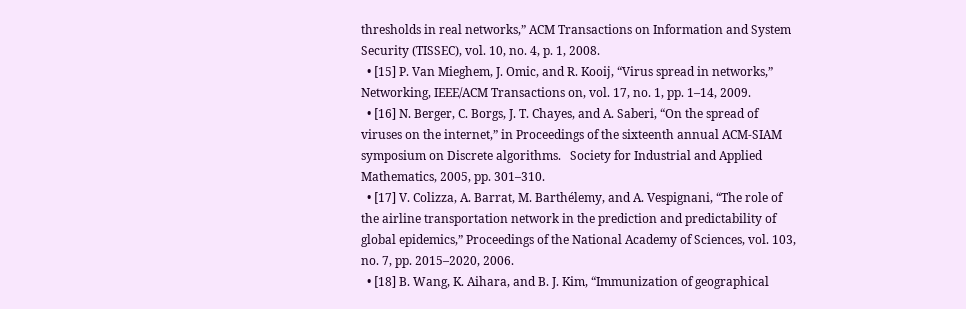thresholds in real networks,” ACM Transactions on Information and System Security (TISSEC), vol. 10, no. 4, p. 1, 2008.
  • [15] P. Van Mieghem, J. Omic, and R. Kooij, “Virus spread in networks,” Networking, IEEE/ACM Transactions on, vol. 17, no. 1, pp. 1–14, 2009.
  • [16] N. Berger, C. Borgs, J. T. Chayes, and A. Saberi, “On the spread of viruses on the internet,” in Proceedings of the sixteenth annual ACM-SIAM symposium on Discrete algorithms.   Society for Industrial and Applied Mathematics, 2005, pp. 301–310.
  • [17] V. Colizza, A. Barrat, M. Barthélemy, and A. Vespignani, “The role of the airline transportation network in the prediction and predictability of global epidemics,” Proceedings of the National Academy of Sciences, vol. 103, no. 7, pp. 2015–2020, 2006.
  • [18] B. Wang, K. Aihara, and B. J. Kim, “Immunization of geographical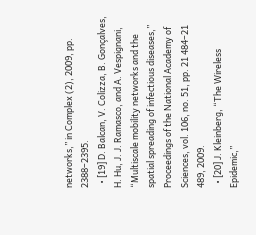networks,” in Complex (2), 2009, pp. 2388–2395.
  • [19] D. Balcan, V. Colizza, B. Gonçalves, H. Hu, J. J. Ramasco, and A. Vespignani, “Multiscale mobility networks and the spatial spreading of infectious diseases,” Proceedings of the National Academy of Sciences, vol. 106, no. 51, pp. 21 484–21 489, 2009.
  • [20] J. Kleinberg, “The Wireless Epidemic,”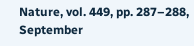Nature, vol. 449, pp. 287–288, September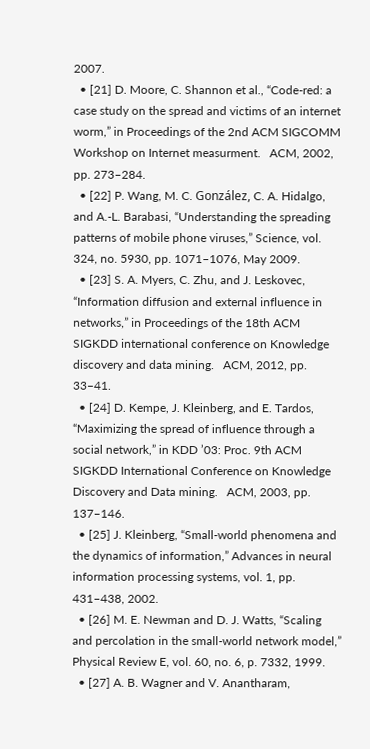2007.
  • [21] D. Moore, C. Shannon et al., “Code-red: a case study on the spread and victims of an internet worm,” in Proceedings of the 2nd ACM SIGCOMM Workshop on Internet measurment.   ACM, 2002, pp. 273–284.
  • [22] P. Wang, M. C. González, C. A. Hidalgo, and A.-L. Barabasi, “Understanding the spreading patterns of mobile phone viruses,” Science, vol. 324, no. 5930, pp. 1071–1076, May 2009.
  • [23] S. A. Myers, C. Zhu, and J. Leskovec, “Information diffusion and external influence in networks,” in Proceedings of the 18th ACM SIGKDD international conference on Knowledge discovery and data mining.   ACM, 2012, pp. 33–41.
  • [24] D. Kempe, J. Kleinberg, and E. Tardos, “Maximizing the spread of influence through a social network,” in KDD ’03: Proc. 9th ACM SIGKDD International Conference on Knowledge Discovery and Data mining.   ACM, 2003, pp. 137–146.
  • [25] J. Kleinberg, “Small-world phenomena and the dynamics of information,” Advances in neural information processing systems, vol. 1, pp. 431–438, 2002.
  • [26] M. E. Newman and D. J. Watts, “Scaling and percolation in the small-world network model,” Physical Review E, vol. 60, no. 6, p. 7332, 1999.
  • [27] A. B. Wagner and V. Anantharam,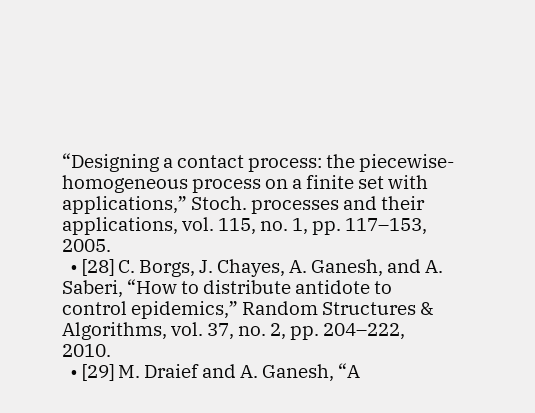“Designing a contact process: the piecewise-homogeneous process on a finite set with applications,” Stoch. processes and their applications, vol. 115, no. 1, pp. 117–153, 2005.
  • [28] C. Borgs, J. Chayes, A. Ganesh, and A. Saberi, “How to distribute antidote to control epidemics,” Random Structures & Algorithms, vol. 37, no. 2, pp. 204–222, 2010.
  • [29] M. Draief and A. Ganesh, “A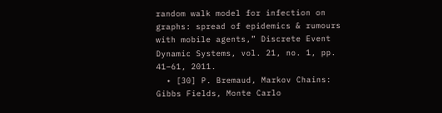random walk model for infection on graphs: spread of epidemics & rumours with mobile agents,” Discrete Event Dynamic Systems, vol. 21, no. 1, pp. 41–61, 2011.
  • [30] P. Bremaud, Markov Chains: Gibbs Fields, Monte Carlo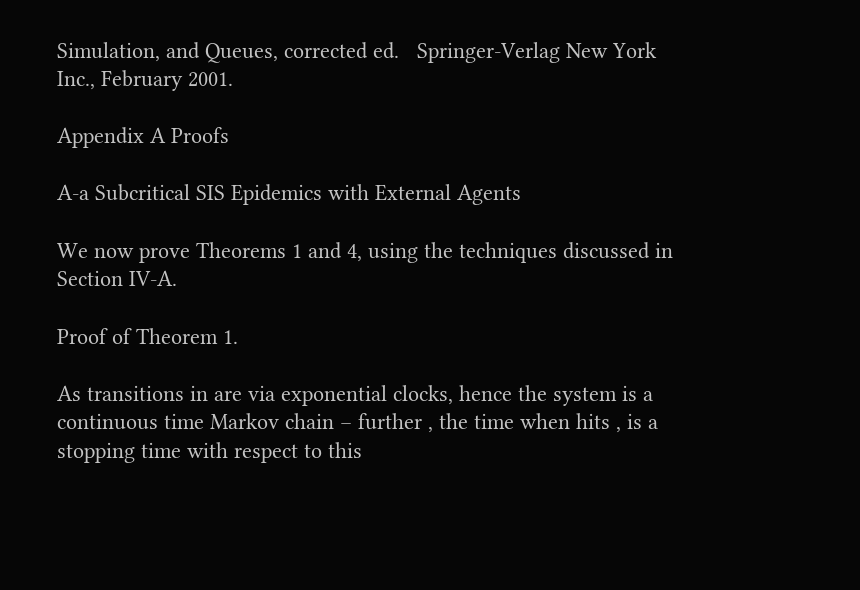Simulation, and Queues, corrected ed.   Springer-Verlag New York Inc., February 2001.

Appendix A Proofs

A-a Subcritical SIS Epidemics with External Agents

We now prove Theorems 1 and 4, using the techniques discussed in Section IV-A.

Proof of Theorem 1.

As transitions in are via exponential clocks, hence the system is a continuous time Markov chain – further , the time when hits , is a stopping time with respect to this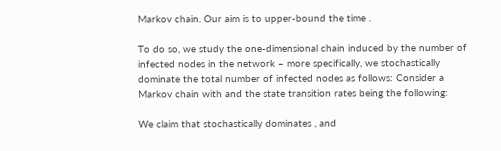Markov chain. Our aim is to upper-bound the time .

To do so, we study the one-dimensional chain induced by the number of infected nodes in the network – more specifically, we stochastically dominate the total number of infected nodes as follows: Consider a Markov chain with and the state transition rates being the following:

We claim that stochastically dominates , and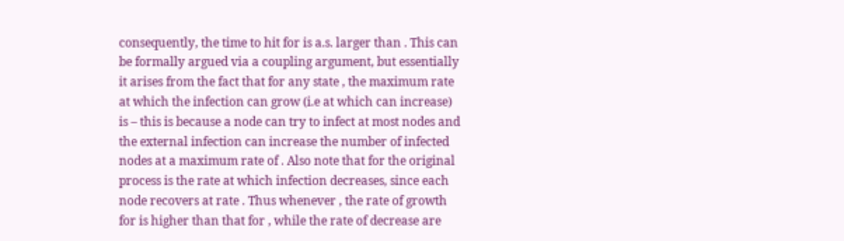consequently, the time to hit for is a.s. larger than . This can be formally argued via a coupling argument, but essentially it arises from the fact that for any state , the maximum rate at which the infection can grow (i.e at which can increase) is – this is because a node can try to infect at most nodes and the external infection can increase the number of infected nodes at a maximum rate of . Also note that for the original process is the rate at which infection decreases, since each node recovers at rate . Thus whenever , the rate of growth for is higher than that for , while the rate of decrease are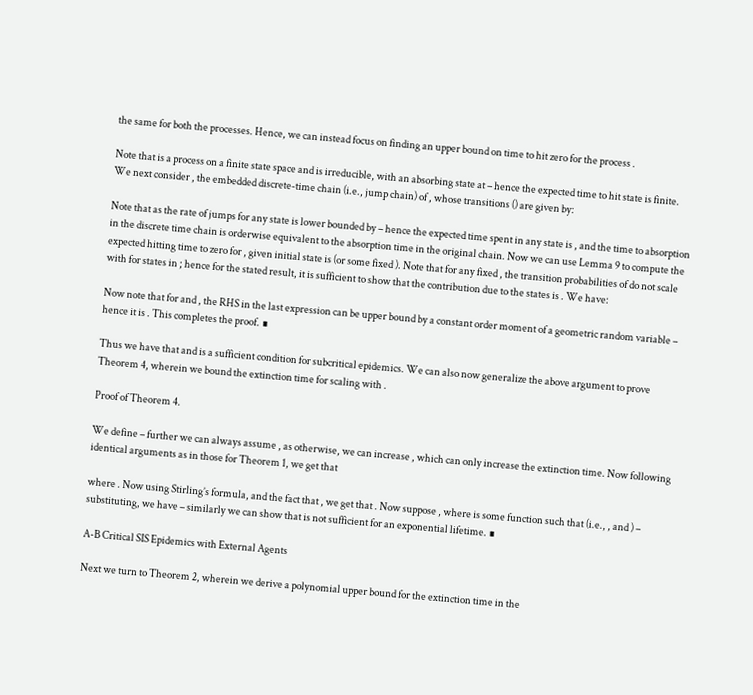the same for both the processes. Hence, we can instead focus on finding an upper bound on time to hit zero for the process .

Note that is a process on a finite state space and is irreducible, with an absorbing state at – hence the expected time to hit state is finite. We next consider , the embedded discrete-time chain (i.e., jump chain) of , whose transitions () are given by:

Note that as the rate of jumps for any state is lower bounded by – hence the expected time spent in any state is , and the time to absorption in the discrete time chain is orderwise equivalent to the absorption time in the original chain. Now we can use Lemma 9 to compute the expected hitting time to zero for , given initial state is (or some fixed ). Note that for any fixed , the transition probabilities of do not scale with for states in ; hence for the stated result, it is sufficient to show that the contribution due to the states is . We have:

Now note that for and , the RHS in the last expression can be upper bound by a constant order moment of a geometric random variable – hence it is . This completes the proof. ∎

Thus we have that and is a sufficient condition for subcritical epidemics. We can also now generalize the above argument to prove Theorem 4, wherein we bound the extinction time for scaling with .

Proof of Theorem 4.

We define – further we can always assume , as otherwise, we can increase , which can only increase the extinction time. Now following identical arguments as in those for Theorem 1, we get that

where . Now using Stirling’s formula, and the fact that , we get that . Now suppose , where is some function such that (i.e., , and ) – substituting, we have – similarly we can show that is not sufficient for an exponential lifetime. ∎

A-B Critical SIS Epidemics with External Agents

Next we turn to Theorem 2, wherein we derive a polynomial upper bound for the extinction time in the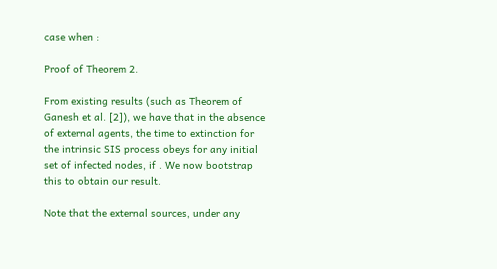case when :

Proof of Theorem 2.

From existing results (such as Theorem of Ganesh et al. [2]), we have that in the absence of external agents, the time to extinction for the intrinsic SIS process obeys for any initial set of infected nodes, if . We now bootstrap this to obtain our result.

Note that the external sources, under any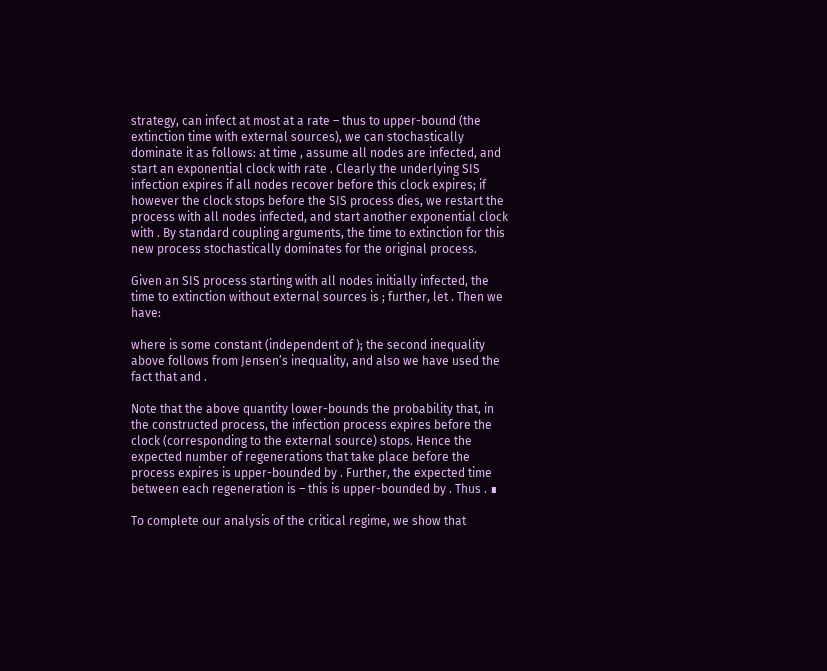strategy, can infect at most at a rate – thus to upper-bound (the extinction time with external sources), we can stochastically dominate it as follows: at time , assume all nodes are infected, and start an exponential clock with rate . Clearly the underlying SIS infection expires if all nodes recover before this clock expires; if however the clock stops before the SIS process dies, we restart the process with all nodes infected, and start another exponential clock with . By standard coupling arguments, the time to extinction for this new process stochastically dominates for the original process.

Given an SIS process starting with all nodes initially infected, the time to extinction without external sources is ; further, let . Then we have:

where is some constant (independent of ); the second inequality above follows from Jensen’s inequality, and also we have used the fact that and .

Note that the above quantity lower-bounds the probability that, in the constructed process, the infection process expires before the clock (corresponding to the external source) stops. Hence the expected number of regenerations that take place before the process expires is upper-bounded by . Further, the expected time between each regeneration is – this is upper-bounded by . Thus . ∎

To complete our analysis of the critical regime, we show that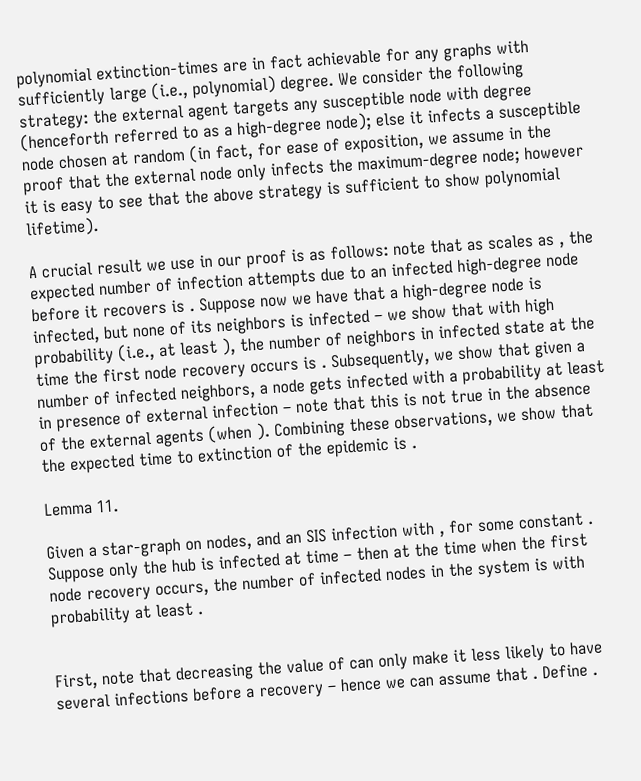polynomial extinction-times are in fact achievable for any graphs with sufficiently large (i.e., polynomial) degree. We consider the following strategy: the external agent targets any susceptible node with degree (henceforth referred to as a high-degree node); else it infects a susceptible node chosen at random (in fact, for ease of exposition, we assume in the proof that the external node only infects the maximum-degree node; however it is easy to see that the above strategy is sufficient to show polynomial lifetime).

A crucial result we use in our proof is as follows: note that as scales as , the expected number of infection attempts due to an infected high-degree node before it recovers is . Suppose now we have that a high-degree node is infected, but none of its neighbors is infected – we show that with high probability (i.e., at least ), the number of neighbors in infected state at the time the first node recovery occurs is . Subsequently, we show that given a number of infected neighbors, a node gets infected with a probability at least in presence of external infection – note that this is not true in the absence of the external agents (when ). Combining these observations, we show that the expected time to extinction of the epidemic is .

Lemma 11.

Given a star-graph on nodes, and an SIS infection with , for some constant . Suppose only the hub is infected at time – then at the time when the first node recovery occurs, the number of infected nodes in the system is with probability at least .


First, note that decreasing the value of can only make it less likely to have several infections before a recovery – hence we can assume that . Define .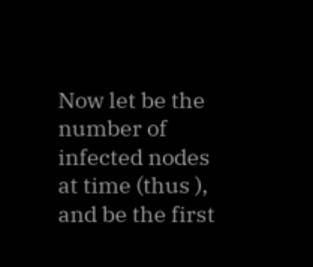Now let be the number of infected nodes at time (thus ), and be the first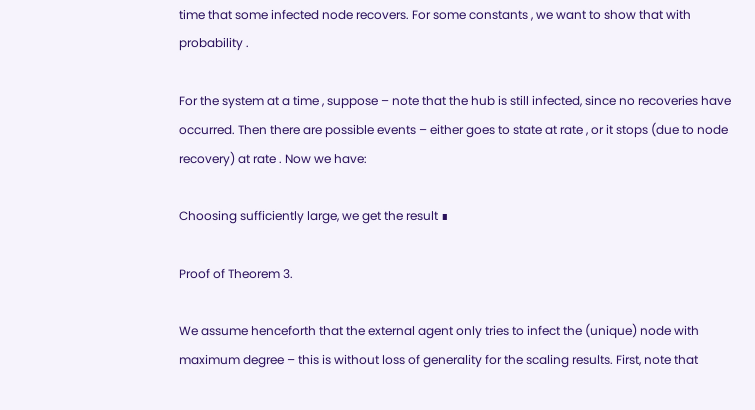time that some infected node recovers. For some constants , we want to show that with probability .

For the system at a time , suppose – note that the hub is still infected, since no recoveries have occurred. Then there are possible events – either goes to state at rate , or it stops (due to node recovery) at rate . Now we have:

Choosing sufficiently large, we get the result ∎

Proof of Theorem 3.

We assume henceforth that the external agent only tries to infect the (unique) node with maximum degree – this is without loss of generality for the scaling results. First, note that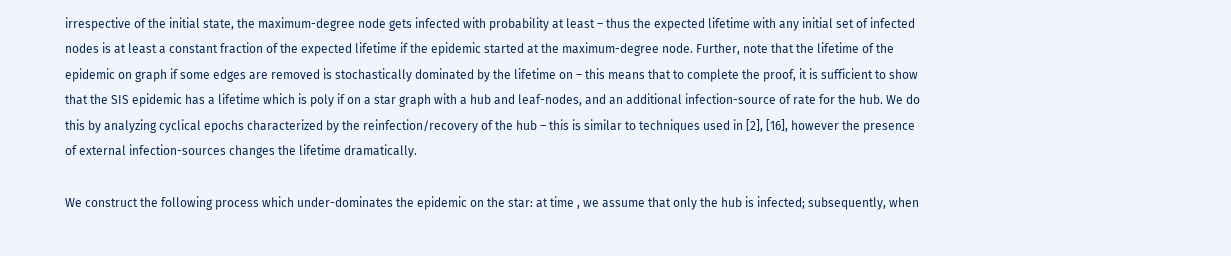irrespective of the initial state, the maximum-degree node gets infected with probability at least – thus the expected lifetime with any initial set of infected nodes is at least a constant fraction of the expected lifetime if the epidemic started at the maximum-degree node. Further, note that the lifetime of the epidemic on graph if some edges are removed is stochastically dominated by the lifetime on – this means that to complete the proof, it is sufficient to show that the SIS epidemic has a lifetime which is poly if on a star graph with a hub and leaf-nodes, and an additional infection-source of rate for the hub. We do this by analyzing cyclical epochs characterized by the reinfection/recovery of the hub – this is similar to techniques used in [2], [16], however the presence of external infection-sources changes the lifetime dramatically.

We construct the following process which under-dominates the epidemic on the star: at time , we assume that only the hub is infected; subsequently, when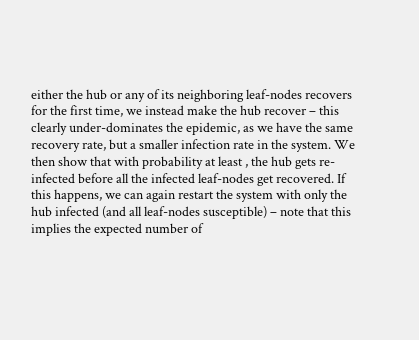either the hub or any of its neighboring leaf-nodes recovers for the first time, we instead make the hub recover – this clearly under-dominates the epidemic, as we have the same recovery rate, but a smaller infection rate in the system. We then show that with probability at least , the hub gets re-infected before all the infected leaf-nodes get recovered. If this happens, we can again restart the system with only the hub infected (and all leaf-nodes susceptible) – note that this implies the expected number of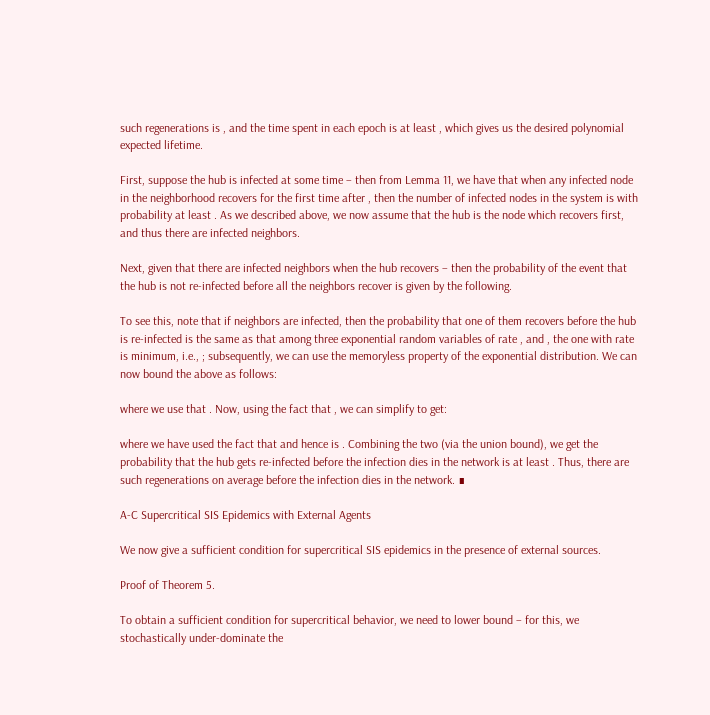such regenerations is , and the time spent in each epoch is at least , which gives us the desired polynomial expected lifetime.

First, suppose the hub is infected at some time – then from Lemma 11, we have that when any infected node in the neighborhood recovers for the first time after , then the number of infected nodes in the system is with probability at least . As we described above, we now assume that the hub is the node which recovers first, and thus there are infected neighbors.

Next, given that there are infected neighbors when the hub recovers – then the probability of the event that the hub is not re-infected before all the neighbors recover is given by the following.

To see this, note that if neighbors are infected, then the probability that one of them recovers before the hub is re-infected is the same as that among three exponential random variables of rate , and , the one with rate is minimum, i.e., ; subsequently, we can use the memoryless property of the exponential distribution. We can now bound the above as follows:

where we use that . Now, using the fact that , we can simplify to get:

where we have used the fact that and hence is . Combining the two (via the union bound), we get the probability that the hub gets re-infected before the infection dies in the network is at least . Thus, there are such regenerations on average before the infection dies in the network. ∎

A-C Supercritical SIS Epidemics with External Agents

We now give a sufficient condition for supercritical SIS epidemics in the presence of external sources.

Proof of Theorem 5.

To obtain a sufficient condition for supercritical behavior, we need to lower bound – for this, we stochastically under-dominate the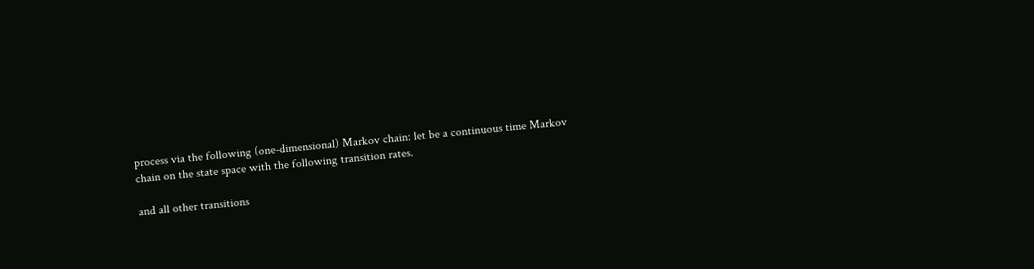process via the following (one-dimensional) Markov chain: let be a continuous time Markov chain on the state space with the following transition rates.

and all other transitions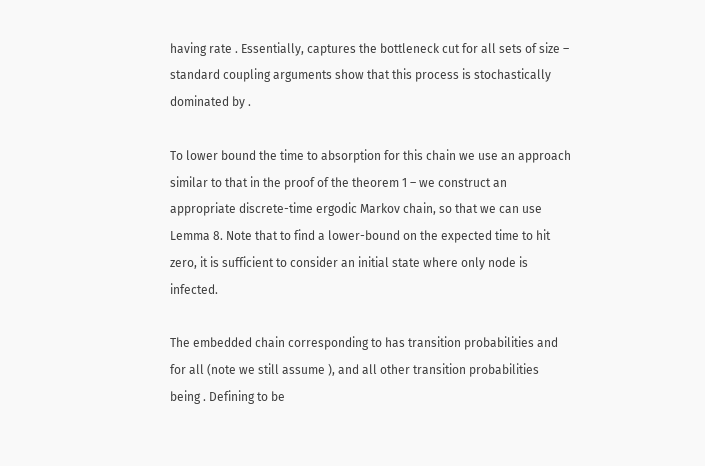having rate . Essentially, captures the bottleneck cut for all sets of size – standard coupling arguments show that this process is stochastically dominated by .

To lower bound the time to absorption for this chain we use an approach similar to that in the proof of the theorem 1 – we construct an appropriate discrete-time ergodic Markov chain, so that we can use Lemma 8. Note that to find a lower-bound on the expected time to hit zero, it is sufficient to consider an initial state where only node is infected.

The embedded chain corresponding to has transition probabilities and for all (note we still assume ), and all other transition probabilities being . Defining to be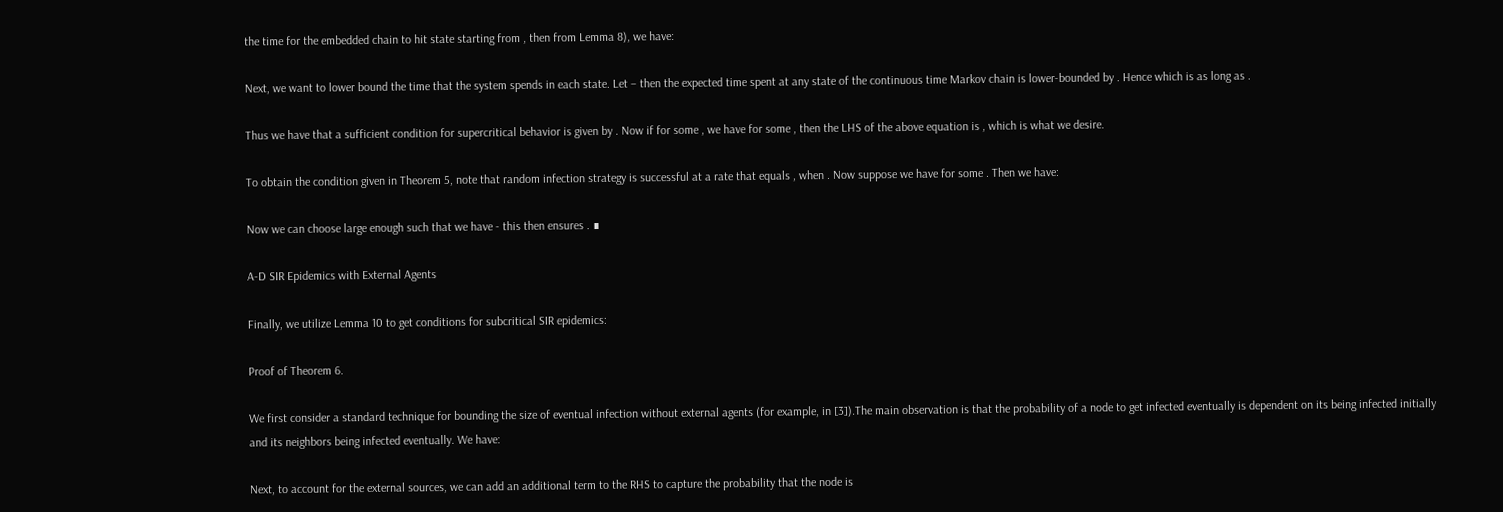the time for the embedded chain to hit state starting from , then from Lemma 8), we have:

Next, we want to lower bound the time that the system spends in each state. Let – then the expected time spent at any state of the continuous time Markov chain is lower-bounded by . Hence which is as long as .

Thus we have that a sufficient condition for supercritical behavior is given by . Now if for some , we have for some , then the LHS of the above equation is , which is what we desire.

To obtain the condition given in Theorem 5, note that random infection strategy is successful at a rate that equals , when . Now suppose we have for some . Then we have:

Now we can choose large enough such that we have - this then ensures . ∎

A-D SIR Epidemics with External Agents

Finally, we utilize Lemma 10 to get conditions for subcritical SIR epidemics:

Proof of Theorem 6.

We first consider a standard technique for bounding the size of eventual infection without external agents (for example, in [3]).The main observation is that the probability of a node to get infected eventually is dependent on its being infected initially and its neighbors being infected eventually. We have:

Next, to account for the external sources, we can add an additional term to the RHS to capture the probability that the node is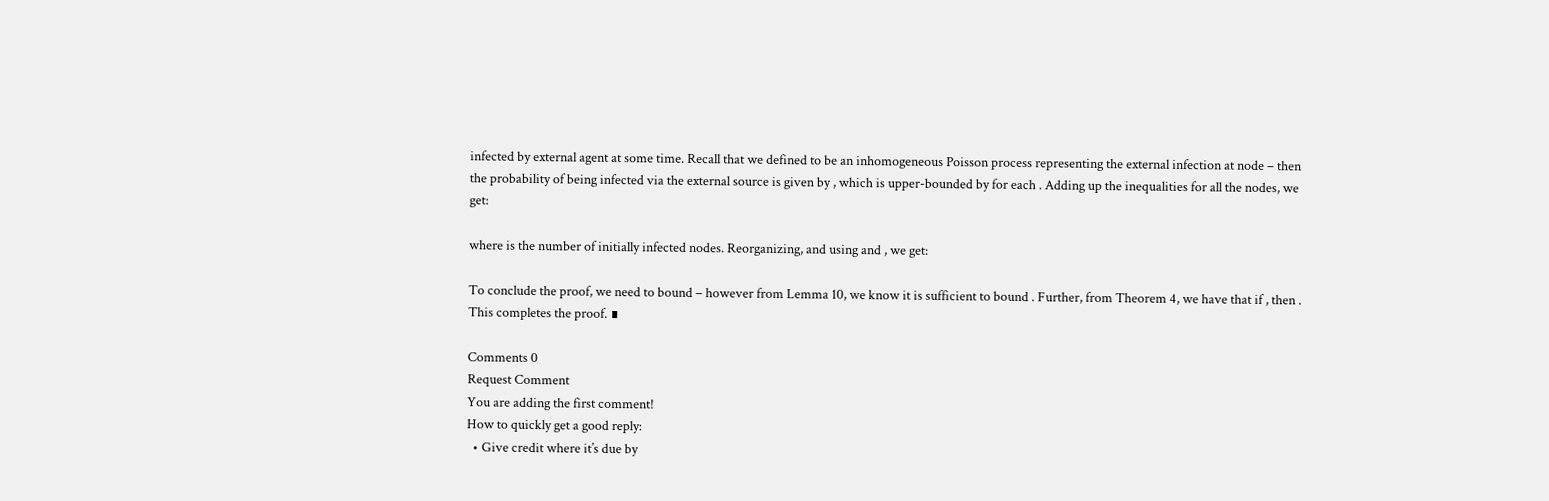infected by external agent at some time. Recall that we defined to be an inhomogeneous Poisson process representing the external infection at node – then the probability of being infected via the external source is given by , which is upper-bounded by for each . Adding up the inequalities for all the nodes, we get:

where is the number of initially infected nodes. Reorganizing, and using and , we get:

To conclude the proof, we need to bound – however from Lemma 10, we know it is sufficient to bound . Further, from Theorem 4, we have that if , then . This completes the proof. ∎

Comments 0
Request Comment
You are adding the first comment!
How to quickly get a good reply:
  • Give credit where it’s due by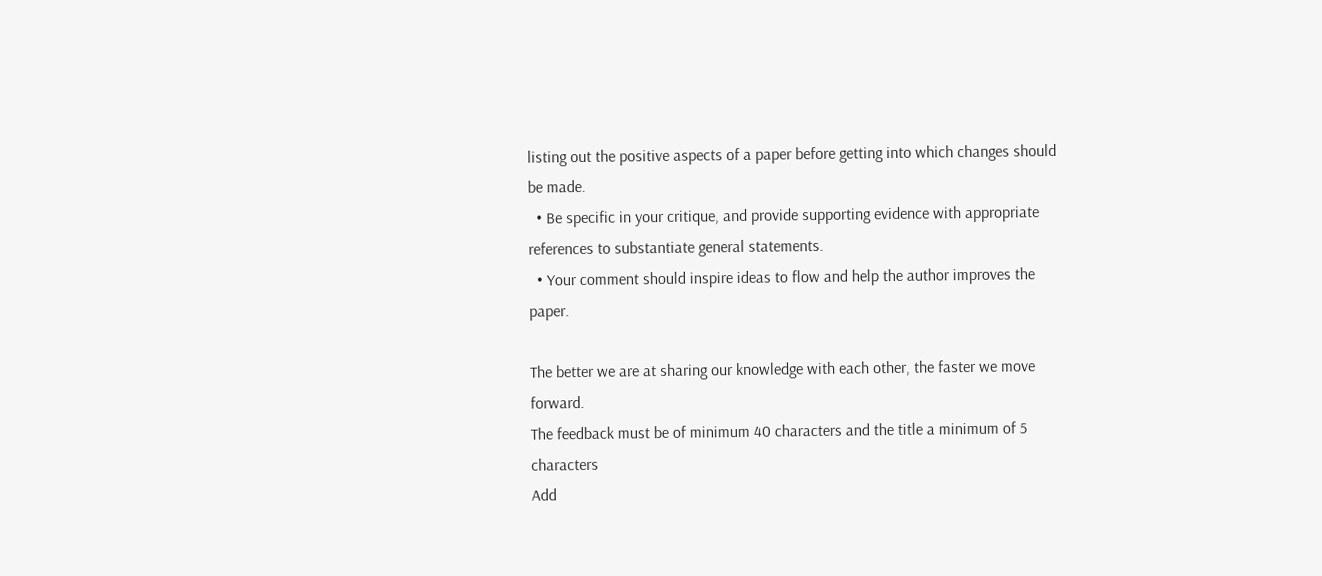listing out the positive aspects of a paper before getting into which changes should be made.
  • Be specific in your critique, and provide supporting evidence with appropriate references to substantiate general statements.
  • Your comment should inspire ideas to flow and help the author improves the paper.

The better we are at sharing our knowledge with each other, the faster we move forward.
The feedback must be of minimum 40 characters and the title a minimum of 5 characters
Add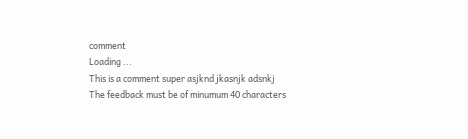comment
Loading ...
This is a comment super asjknd jkasnjk adsnkj
The feedback must be of minumum 40 characters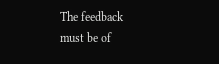The feedback must be of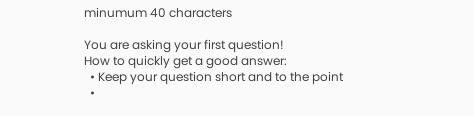minumum 40 characters

You are asking your first question!
How to quickly get a good answer:
  • Keep your question short and to the point
  •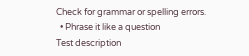Check for grammar or spelling errors.
  • Phrase it like a question
Test description